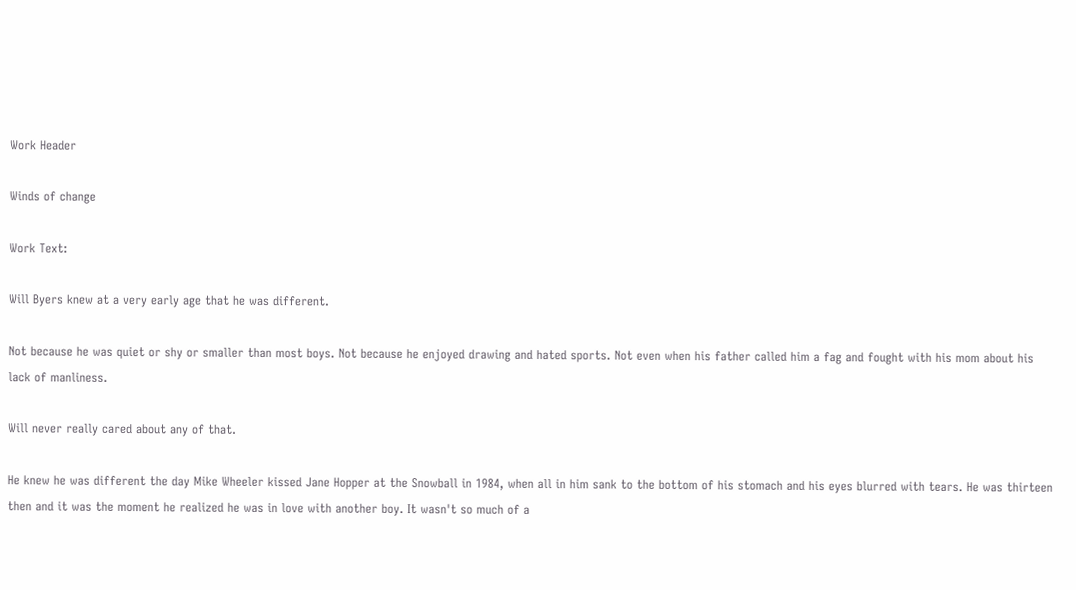Work Header

Winds of change

Work Text:

Will Byers knew at a very early age that he was different.

Not because he was quiet or shy or smaller than most boys. Not because he enjoyed drawing and hated sports. Not even when his father called him a fag and fought with his mom about his lack of manliness.

Will never really cared about any of that.

He knew he was different the day Mike Wheeler kissed Jane Hopper at the Snowball in 1984, when all in him sank to the bottom of his stomach and his eyes blurred with tears. He was thirteen then and it was the moment he realized he was in love with another boy. It wasn't so much of a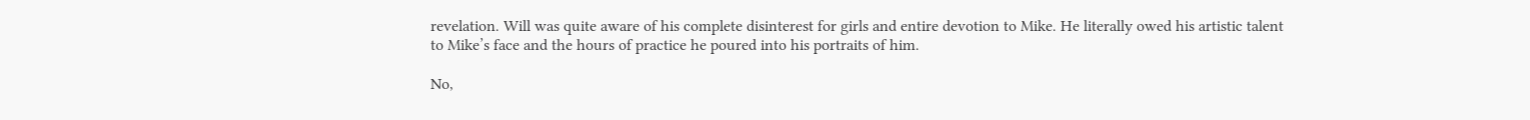revelation. Will was quite aware of his complete disinterest for girls and entire devotion to Mike. He literally owed his artistic talent to Mike’s face and the hours of practice he poured into his portraits of him.

No,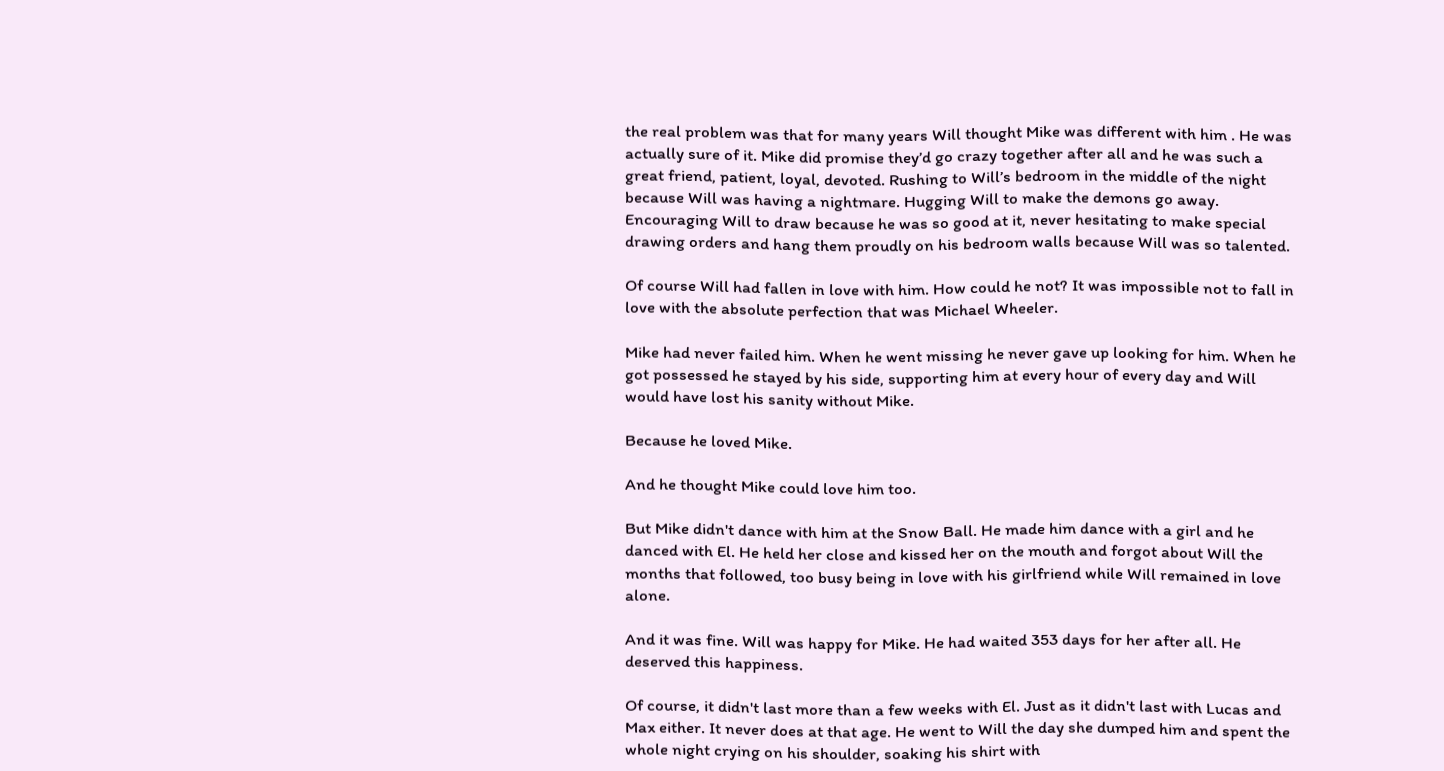the real problem was that for many years Will thought Mike was different with him . He was actually sure of it. Mike did promise they’d go crazy together after all and he was such a great friend, patient, loyal, devoted. Rushing to Will’s bedroom in the middle of the night because Will was having a nightmare. Hugging Will to make the demons go away. Encouraging Will to draw because he was so good at it, never hesitating to make special drawing orders and hang them proudly on his bedroom walls because Will was so talented.

Of course Will had fallen in love with him. How could he not? It was impossible not to fall in love with the absolute perfection that was Michael Wheeler.

Mike had never failed him. When he went missing he never gave up looking for him. When he got possessed he stayed by his side, supporting him at every hour of every day and Will would have lost his sanity without Mike.

Because he loved Mike.

And he thought Mike could love him too.

But Mike didn't dance with him at the Snow Ball. He made him dance with a girl and he danced with El. He held her close and kissed her on the mouth and forgot about Will the months that followed, too busy being in love with his girlfriend while Will remained in love alone.

And it was fine. Will was happy for Mike. He had waited 353 days for her after all. He deserved this happiness.

Of course, it didn't last more than a few weeks with El. Just as it didn't last with Lucas and Max either. It never does at that age. He went to Will the day she dumped him and spent the whole night crying on his shoulder, soaking his shirt with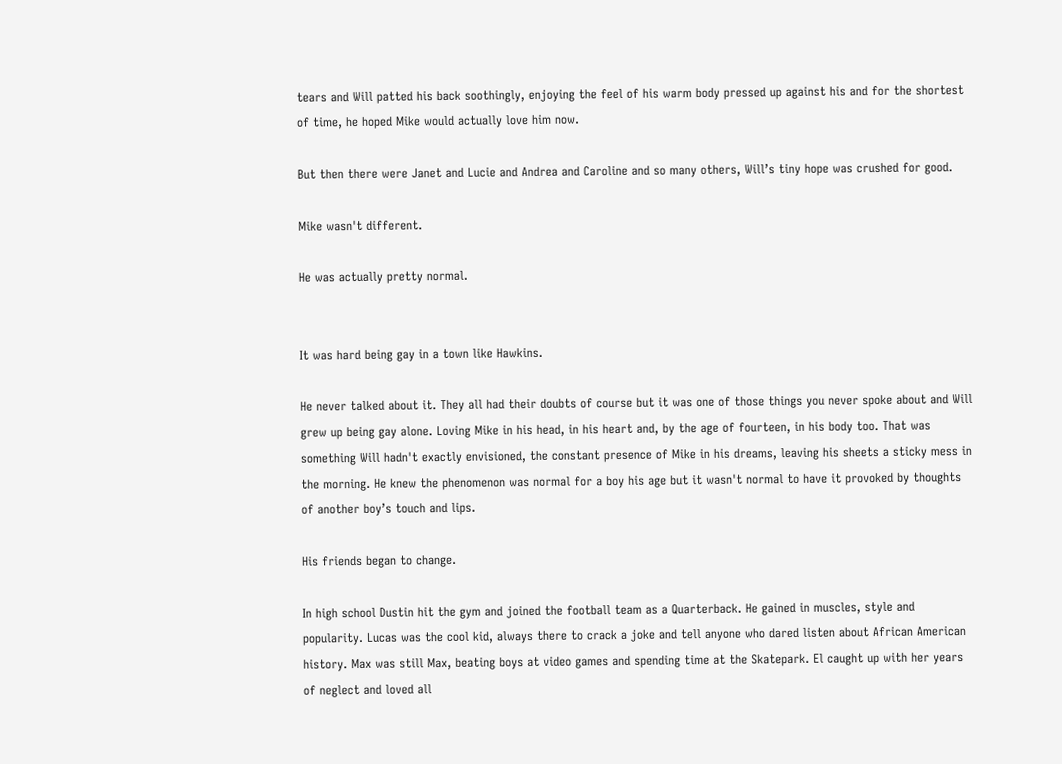tears and Will patted his back soothingly, enjoying the feel of his warm body pressed up against his and for the shortest of time, he hoped Mike would actually love him now.

But then there were Janet and Lucie and Andrea and Caroline and so many others, Will’s tiny hope was crushed for good.

Mike wasn't different.

He was actually pretty normal.


It was hard being gay in a town like Hawkins.

He never talked about it. They all had their doubts of course but it was one of those things you never spoke about and Will grew up being gay alone. Loving Mike in his head, in his heart and, by the age of fourteen, in his body too. That was something Will hadn't exactly envisioned, the constant presence of Mike in his dreams, leaving his sheets a sticky mess in the morning. He knew the phenomenon was normal for a boy his age but it wasn't normal to have it provoked by thoughts of another boy’s touch and lips.

His friends began to change.

In high school Dustin hit the gym and joined the football team as a Quarterback. He gained in muscles, style and popularity. Lucas was the cool kid, always there to crack a joke and tell anyone who dared listen about African American history. Max was still Max, beating boys at video games and spending time at the Skatepark. El caught up with her years of neglect and loved all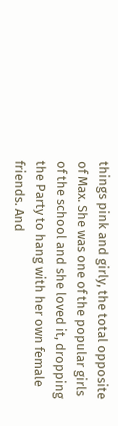things pink and girly, the total opposite of Max. She was one of the popular girls of the school and she loved it, dropping the Party to hang with her own female friends. And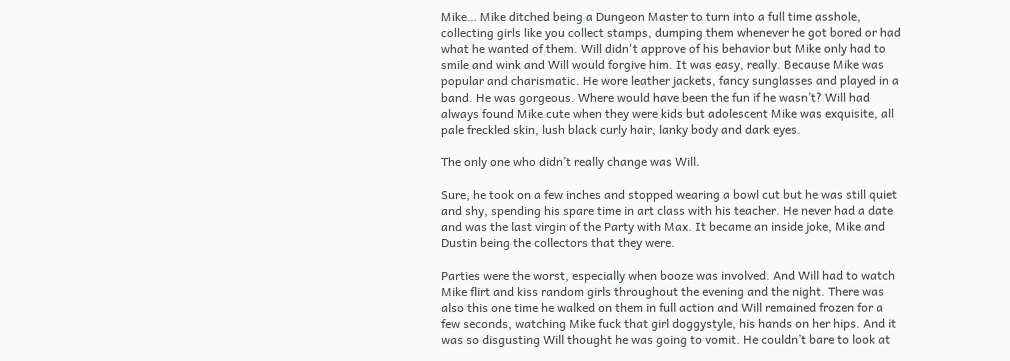Mike… Mike ditched being a Dungeon Master to turn into a full time asshole, collecting girls like you collect stamps, dumping them whenever he got bored or had what he wanted of them. Will didn't approve of his behavior but Mike only had to smile and wink and Will would forgive him. It was easy, really. Because Mike was popular and charismatic. He wore leather jackets, fancy sunglasses and played in a band. He was gorgeous. Where would have been the fun if he wasn’t? Will had always found Mike cute when they were kids but adolescent Mike was exquisite, all pale freckled skin, lush black curly hair, lanky body and dark eyes.

The only one who didn’t really change was Will.

Sure, he took on a few inches and stopped wearing a bowl cut but he was still quiet and shy, spending his spare time in art class with his teacher. He never had a date and was the last virgin of the Party with Max. It became an inside joke, Mike and Dustin being the collectors that they were.

Parties were the worst, especially when booze was involved. And Will had to watch Mike flirt and kiss random girls throughout the evening and the night. There was also this one time he walked on them in full action and Will remained frozen for a few seconds, watching Mike fuck that girl doggystyle, his hands on her hips. And it was so disgusting Will thought he was going to vomit. He couldn’t bare to look at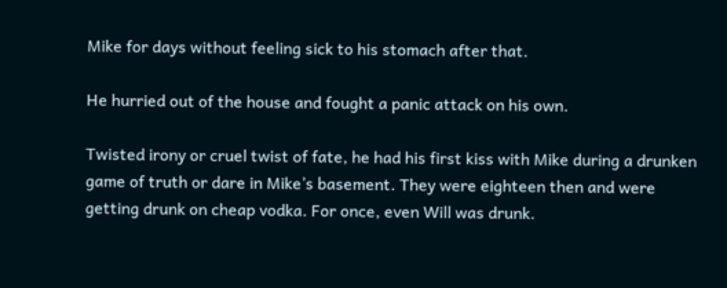Mike for days without feeling sick to his stomach after that.

He hurried out of the house and fought a panic attack on his own.

Twisted irony or cruel twist of fate, he had his first kiss with Mike during a drunken game of truth or dare in Mike’s basement. They were eighteen then and were getting drunk on cheap vodka. For once, even Will was drunk.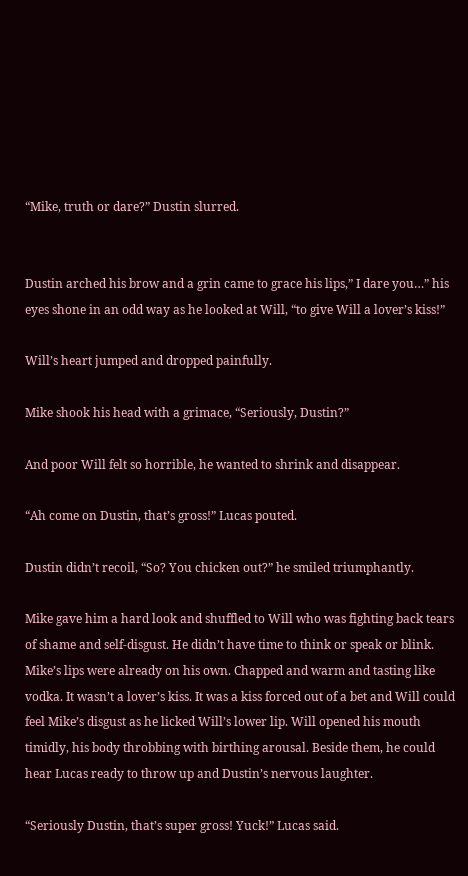“Mike, truth or dare?” Dustin slurred.


Dustin arched his brow and a grin came to grace his lips,” I dare you…” his eyes shone in an odd way as he looked at Will, “to give Will a lover’s kiss!”

Will’s heart jumped and dropped painfully.

Mike shook his head with a grimace, “Seriously, Dustin?”

And poor Will felt so horrible, he wanted to shrink and disappear.

“Ah come on Dustin, that’s gross!” Lucas pouted.

Dustin didn’t recoil, “So? You chicken out?” he smiled triumphantly.

Mike gave him a hard look and shuffled to Will who was fighting back tears of shame and self-disgust. He didn’t have time to think or speak or blink. Mike’s lips were already on his own. Chapped and warm and tasting like vodka. It wasn’t a lover’s kiss. It was a kiss forced out of a bet and Will could feel Mike’s disgust as he licked Will’s lower lip. Will opened his mouth timidly, his body throbbing with birthing arousal. Beside them, he could hear Lucas ready to throw up and Dustin’s nervous laughter.

“Seriously Dustin, that’s super gross! Yuck!” Lucas said.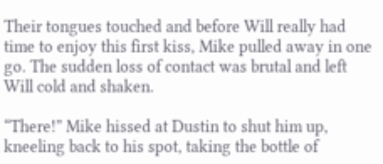Their tongues touched and before Will really had time to enjoy this first kiss, Mike pulled away in one go. The sudden loss of contact was brutal and left Will cold and shaken.

“There!” Mike hissed at Dustin to shut him up, kneeling back to his spot, taking the bottle of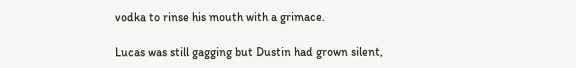vodka to rinse his mouth with a grimace.

Lucas was still gagging but Dustin had grown silent,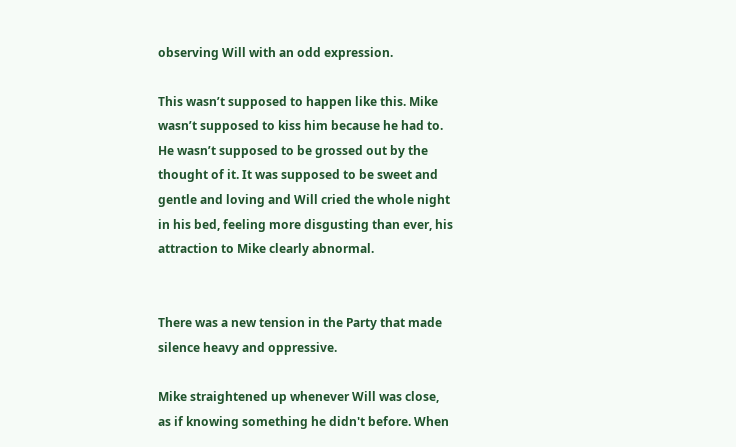observing Will with an odd expression.

This wasn’t supposed to happen like this. Mike wasn’t supposed to kiss him because he had to. He wasn’t supposed to be grossed out by the thought of it. It was supposed to be sweet and gentle and loving and Will cried the whole night in his bed, feeling more disgusting than ever, his attraction to Mike clearly abnormal.


There was a new tension in the Party that made silence heavy and oppressive.

Mike straightened up whenever Will was close, as if knowing something he didn't before. When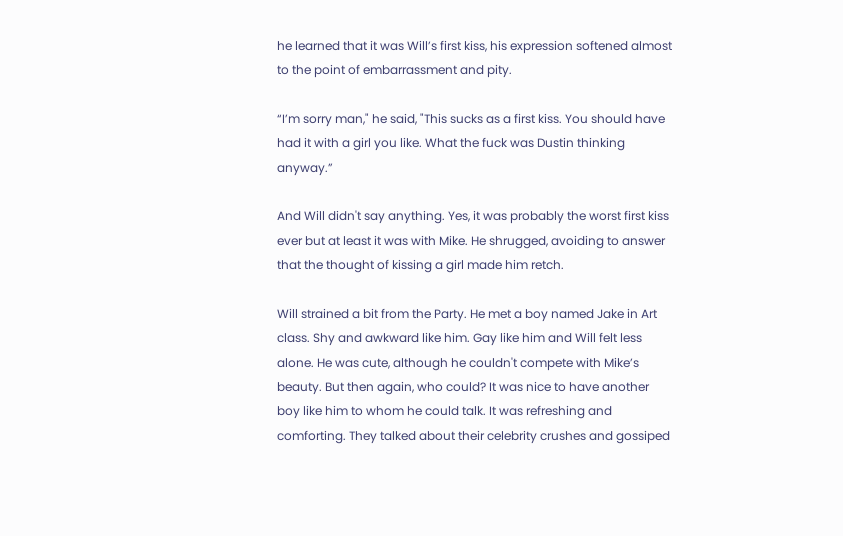he learned that it was Will’s first kiss, his expression softened almost to the point of embarrassment and pity.

“I’m sorry man," he said, "This sucks as a first kiss. You should have had it with a girl you like. What the fuck was Dustin thinking anyway.”

And Will didn't say anything. Yes, it was probably the worst first kiss ever but at least it was with Mike. He shrugged, avoiding to answer that the thought of kissing a girl made him retch.

Will strained a bit from the Party. He met a boy named Jake in Art class. Shy and awkward like him. Gay like him and Will felt less alone. He was cute, although he couldn't compete with Mike’s beauty. But then again, who could? It was nice to have another boy like him to whom he could talk. It was refreshing and comforting. They talked about their celebrity crushes and gossiped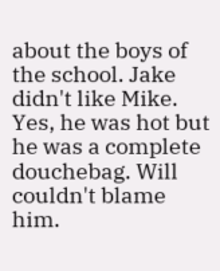about the boys of the school. Jake didn't like Mike. Yes, he was hot but he was a complete douchebag. Will couldn't blame him.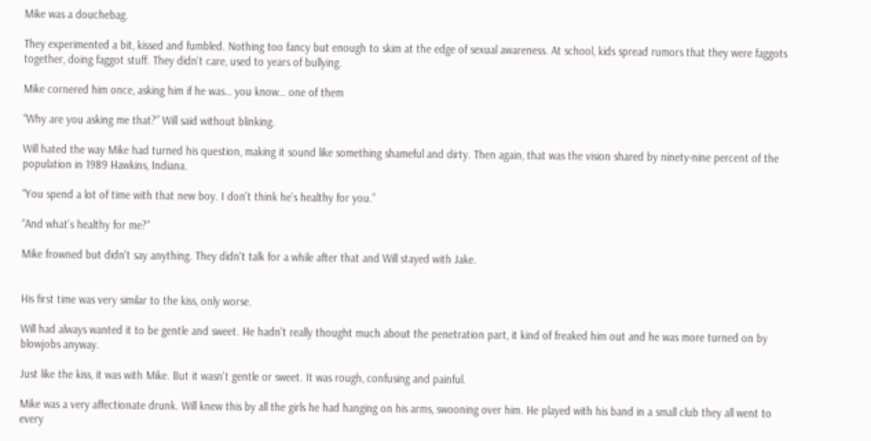Mike was a douchebag.

They experimented a bit, kissed and fumbled. Nothing too fancy but enough to skim at the edge of sexual awareness. At school, kids spread rumors that they were faggots together, doing faggot stuff. They didn't care, used to years of bullying.

Mike cornered him once, asking him if he was… you know… one of them

“Why are you asking me that?” Will said without blinking.

Will hated the way Mike had turned his question, making it sound like something shameful and dirty. Then again, that was the vision shared by ninety-nine percent of the population in 1989 Hawkins, Indiana.

“You spend a lot of time with that new boy. I don't think he’s healthy for you.”

“And what’s healthy for me?”

Mike frowned but didn't say anything. They didn't talk for a while after that and Will stayed with Jake.


His first time was very similar to the kiss, only worse.

Will had always wanted it to be gentle and sweet. He hadn't really thought much about the penetration part, it kind of freaked him out and he was more turned on by blowjobs anyway.

Just like the kiss, it was with Mike. But it wasn't gentle or sweet. It was rough, confusing and painful.

Mike was a very affectionate drunk. Will knew this by all the girls he had hanging on his arms, swooning over him. He played with his band in a small club they all went to every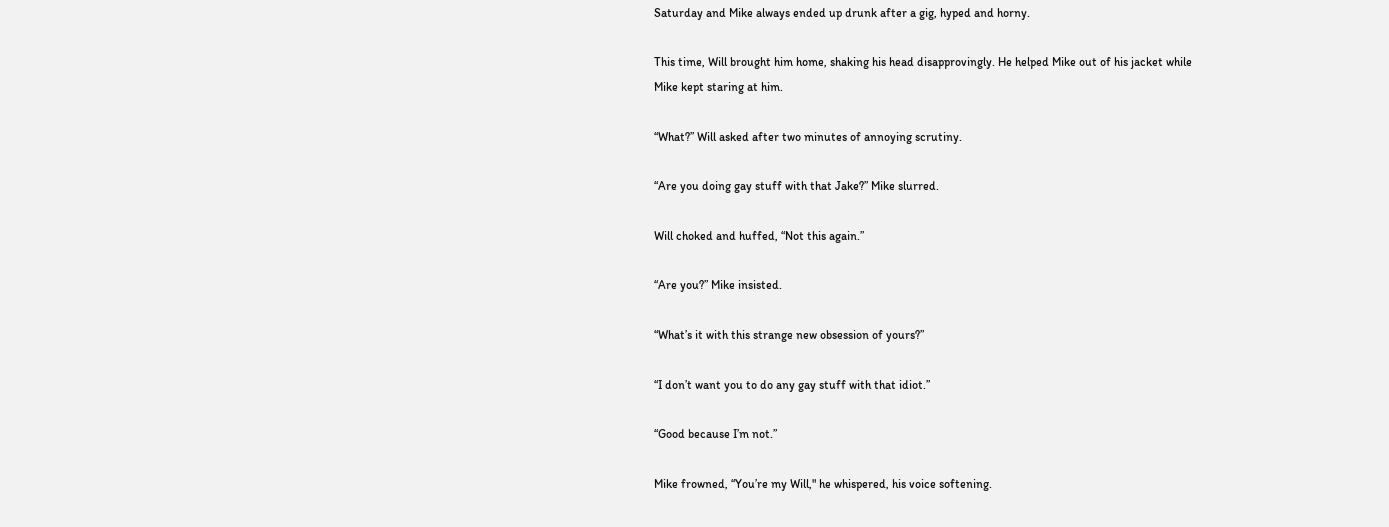Saturday and Mike always ended up drunk after a gig, hyped and horny.

This time, Will brought him home, shaking his head disapprovingly. He helped Mike out of his jacket while Mike kept staring at him.

“What?” Will asked after two minutes of annoying scrutiny.

“Are you doing gay stuff with that Jake?” Mike slurred.

Will choked and huffed, “Not this again.”

“Are you?” Mike insisted.

“What’s it with this strange new obsession of yours?”

“I don’t want you to do any gay stuff with that idiot.”

“Good because I’m not.”

Mike frowned, “You’re my Will," he whispered, his voice softening.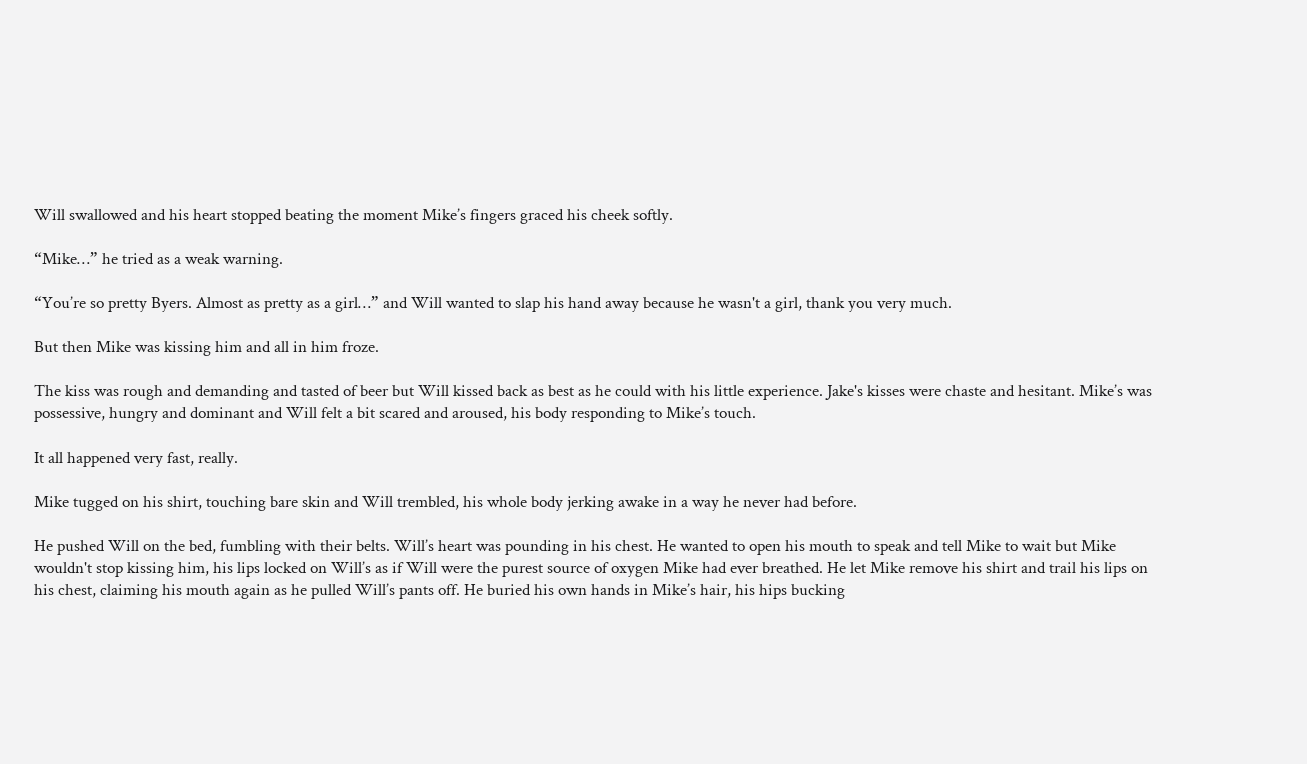Will swallowed and his heart stopped beating the moment Mike’s fingers graced his cheek softly.

“Mike…” he tried as a weak warning.

“You’re so pretty Byers. Almost as pretty as a girl…” and Will wanted to slap his hand away because he wasn't a girl, thank you very much.

But then Mike was kissing him and all in him froze.

The kiss was rough and demanding and tasted of beer but Will kissed back as best as he could with his little experience. Jake's kisses were chaste and hesitant. Mike’s was possessive, hungry and dominant and Will felt a bit scared and aroused, his body responding to Mike’s touch.

It all happened very fast, really.

Mike tugged on his shirt, touching bare skin and Will trembled, his whole body jerking awake in a way he never had before.

He pushed Will on the bed, fumbling with their belts. Will’s heart was pounding in his chest. He wanted to open his mouth to speak and tell Mike to wait but Mike wouldn't stop kissing him, his lips locked on Will’s as if Will were the purest source of oxygen Mike had ever breathed. He let Mike remove his shirt and trail his lips on his chest, claiming his mouth again as he pulled Will’s pants off. He buried his own hands in Mike’s hair, his hips bucking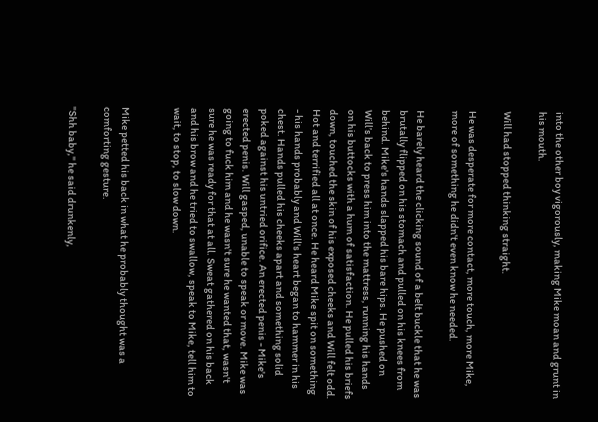into the other boy vigorously, making Mike moan and grunt in his mouth.

Will had stopped thinking straight.

He was desperate for more contact, more touch, more Mike, more of something he didn't even know he needed.

He barely heard the clicking sound of a belt buckle that he was brutally flipped on his stomach and pulled on his knees from behind. Mike's hands slapped his bare hips. He pushed on Will’s back to press him into the mattress, running his hands on his buttocks with a hum of satisfaction. He pulled his briefs down, touched the skin of his exposed cheeks and Will felt odd. Hot and terrified all at once. He heard Mike spit on something - his hands probably and Will's heart began to hammer in his chest. Hands pulled his cheeks apart and something solid poked against his untried orifice. An erected penis - Mike's erected penis. Will gasped, unable to speak or move. Mike was going to fuck him and he wasn't sure he wanted that, wasn't sure he was ready for that at all. Sweat gathered on his back and his brow and he tried to swallow, speak to Mike, tell him to wait, to stop, to slow down.


Mike petted his back in what he probably thought was a comforting gesture.

"Shh baby," he said drunkenly,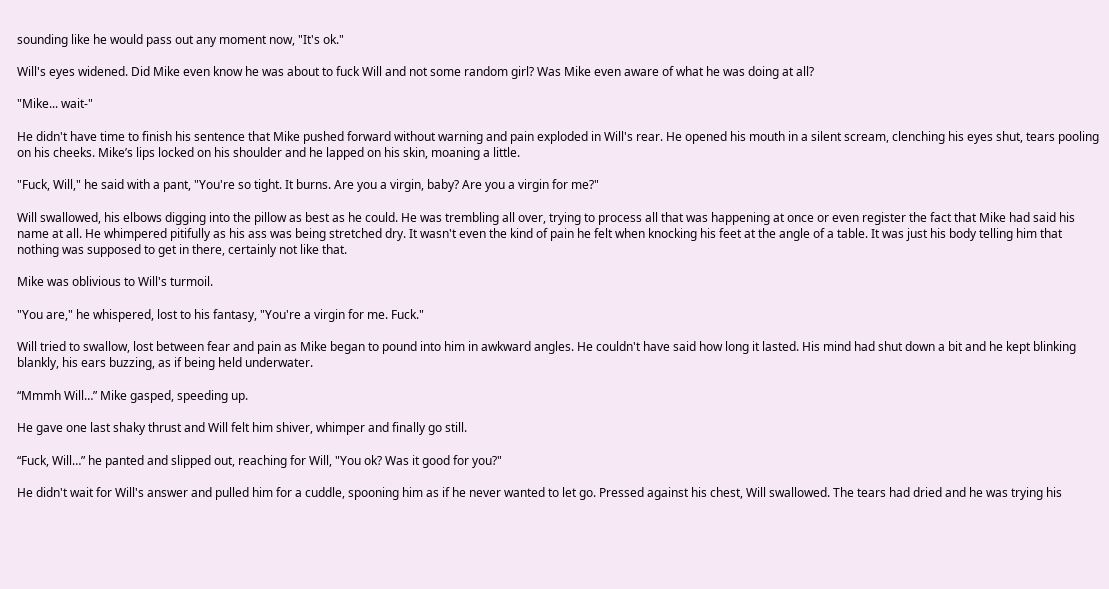sounding like he would pass out any moment now, "It's ok."

Will's eyes widened. Did Mike even know he was about to fuck Will and not some random girl? Was Mike even aware of what he was doing at all?

"Mike... wait-"

He didn't have time to finish his sentence that Mike pushed forward without warning and pain exploded in Will's rear. He opened his mouth in a silent scream, clenching his eyes shut, tears pooling on his cheeks. Mike’s lips locked on his shoulder and he lapped on his skin, moaning a little.

"Fuck, Will," he said with a pant, "You're so tight. It burns. Are you a virgin, baby? Are you a virgin for me?"

Will swallowed, his elbows digging into the pillow as best as he could. He was trembling all over, trying to process all that was happening at once or even register the fact that Mike had said his name at all. He whimpered pitifully as his ass was being stretched dry. It wasn't even the kind of pain he felt when knocking his feet at the angle of a table. It was just his body telling him that nothing was supposed to get in there, certainly not like that.

Mike was oblivious to Will's turmoil.

"You are," he whispered, lost to his fantasy, "You're a virgin for me. Fuck."

Will tried to swallow, lost between fear and pain as Mike began to pound into him in awkward angles. He couldn't have said how long it lasted. His mind had shut down a bit and he kept blinking blankly, his ears buzzing, as if being held underwater.

“Mmmh Will…” Mike gasped, speeding up.

He gave one last shaky thrust and Will felt him shiver, whimper and finally go still.

“Fuck, Will…” he panted and slipped out, reaching for Will, "You ok? Was it good for you?"

He didn't wait for Will's answer and pulled him for a cuddle, spooning him as if he never wanted to let go. Pressed against his chest, Will swallowed. The tears had dried and he was trying his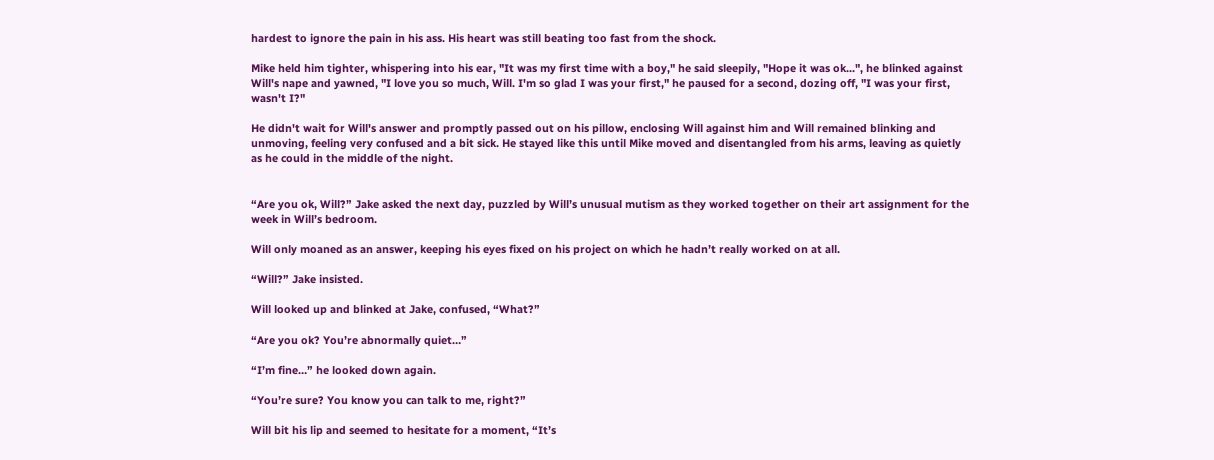hardest to ignore the pain in his ass. His heart was still beating too fast from the shock.

Mike held him tighter, whispering into his ear, "It was my first time with a boy," he said sleepily, "Hope it was ok...", he blinked against Will's nape and yawned, "I love you so much, Will. I'm so glad I was your first," he paused for a second, dozing off, "I was your first, wasn't I?"

He didn't wait for Will's answer and promptly passed out on his pillow, enclosing Will against him and Will remained blinking and unmoving, feeling very confused and a bit sick. He stayed like this until Mike moved and disentangled from his arms, leaving as quietly as he could in the middle of the night.


“Are you ok, Will?” Jake asked the next day, puzzled by Will’s unusual mutism as they worked together on their art assignment for the week in Will’s bedroom.

Will only moaned as an answer, keeping his eyes fixed on his project on which he hadn’t really worked on at all.

“Will?” Jake insisted.

Will looked up and blinked at Jake, confused, “What?”

“Are you ok? You’re abnormally quiet…”

“I’m fine…” he looked down again.

“You’re sure? You know you can talk to me, right?”

Will bit his lip and seemed to hesitate for a moment, “It’s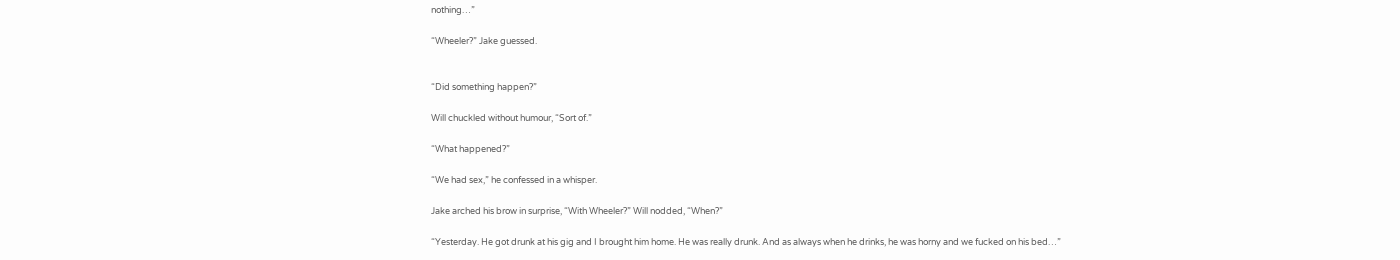nothing…”

“Wheeler?” Jake guessed.


“Did something happen?”

Will chuckled without humour, “Sort of.”

“What happened?”

“We had sex,” he confessed in a whisper.

Jake arched his brow in surprise, “With Wheeler?” Will nodded, “When?”

“Yesterday. He got drunk at his gig and I brought him home. He was really drunk. And as always when he drinks, he was horny and we fucked on his bed…”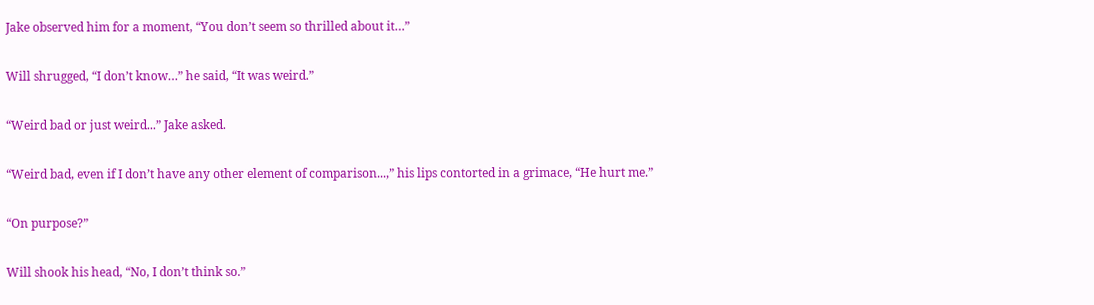Jake observed him for a moment, “You don’t seem so thrilled about it…”

Will shrugged, “I don’t know…” he said, “It was weird.”

“Weird bad or just weird...” Jake asked.

“Weird bad, even if I don’t have any other element of comparison...,” his lips contorted in a grimace, “He hurt me.”

“On purpose?”

Will shook his head, “No, I don’t think so.”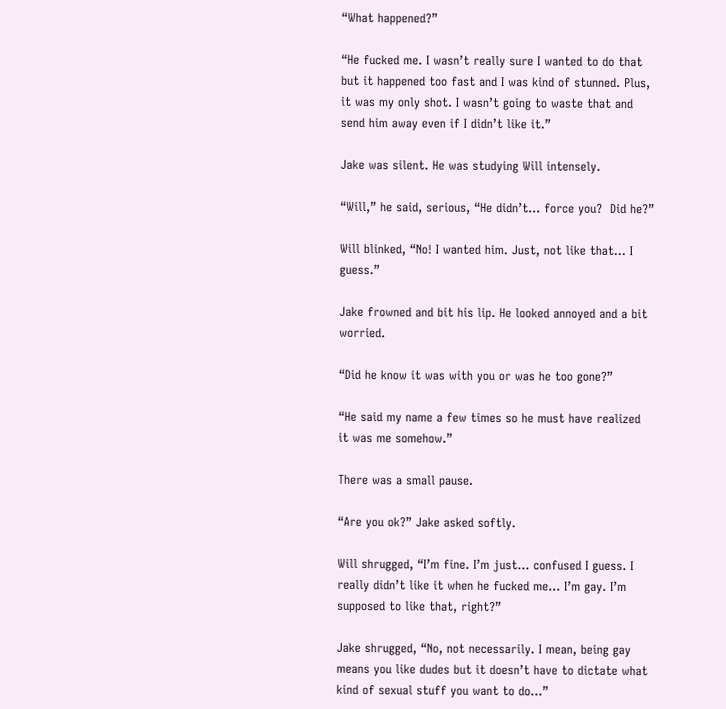“What happened?”

“He fucked me. I wasn’t really sure I wanted to do that but it happened too fast and I was kind of stunned. Plus, it was my only shot. I wasn’t going to waste that and send him away even if I didn’t like it.”

Jake was silent. He was studying Will intensely.

“Will,” he said, serious, “He didn’t… force you?  Did he?”

Will blinked, “No! I wanted him. Just, not like that… I guess.”

Jake frowned and bit his lip. He looked annoyed and a bit worried.

“Did he know it was with you or was he too gone?”

“He said my name a few times so he must have realized it was me somehow.”

There was a small pause.

“Are you ok?” Jake asked softly.

Will shrugged, “I’m fine. I’m just… confused I guess. I really didn’t like it when he fucked me… I’m gay. I’m supposed to like that, right?”

Jake shrugged, “No, not necessarily. I mean, being gay means you like dudes but it doesn’t have to dictate what kind of sexual stuff you want to do…”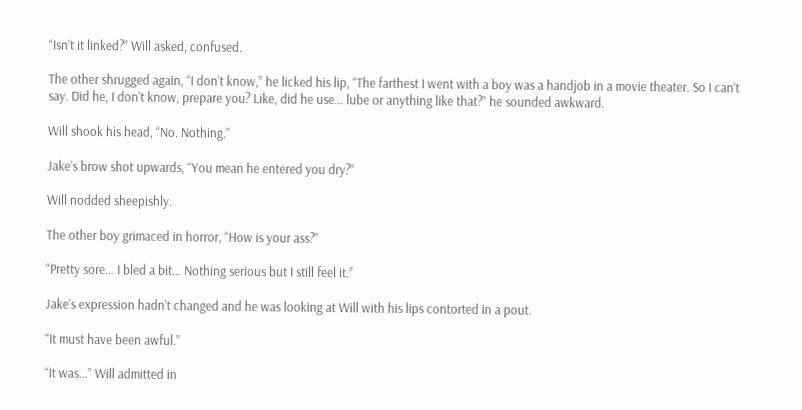“Isn’t it linked?” Will asked, confused.

The other shrugged again, “I don’t know,” he licked his lip, “The farthest I went with a boy was a handjob in a movie theater. So I can’t say. Did he, I don’t know, prepare you? Like, did he use... lube or anything like that?” he sounded awkward.

Will shook his head, “No. Nothing.”

Jake’s brow shot upwards, “You mean he entered you dry?”

Will nodded sheepishly.

The other boy grimaced in horror, “How is your ass?”

“Pretty sore… I bled a bit… Nothing serious but I still feel it.”

Jake’s expression hadn’t changed and he was looking at Will with his lips contorted in a pout.

“It must have been awful.”

“It was…” Will admitted in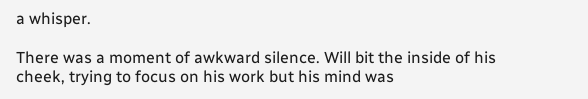a whisper.

There was a moment of awkward silence. Will bit the inside of his cheek, trying to focus on his work but his mind was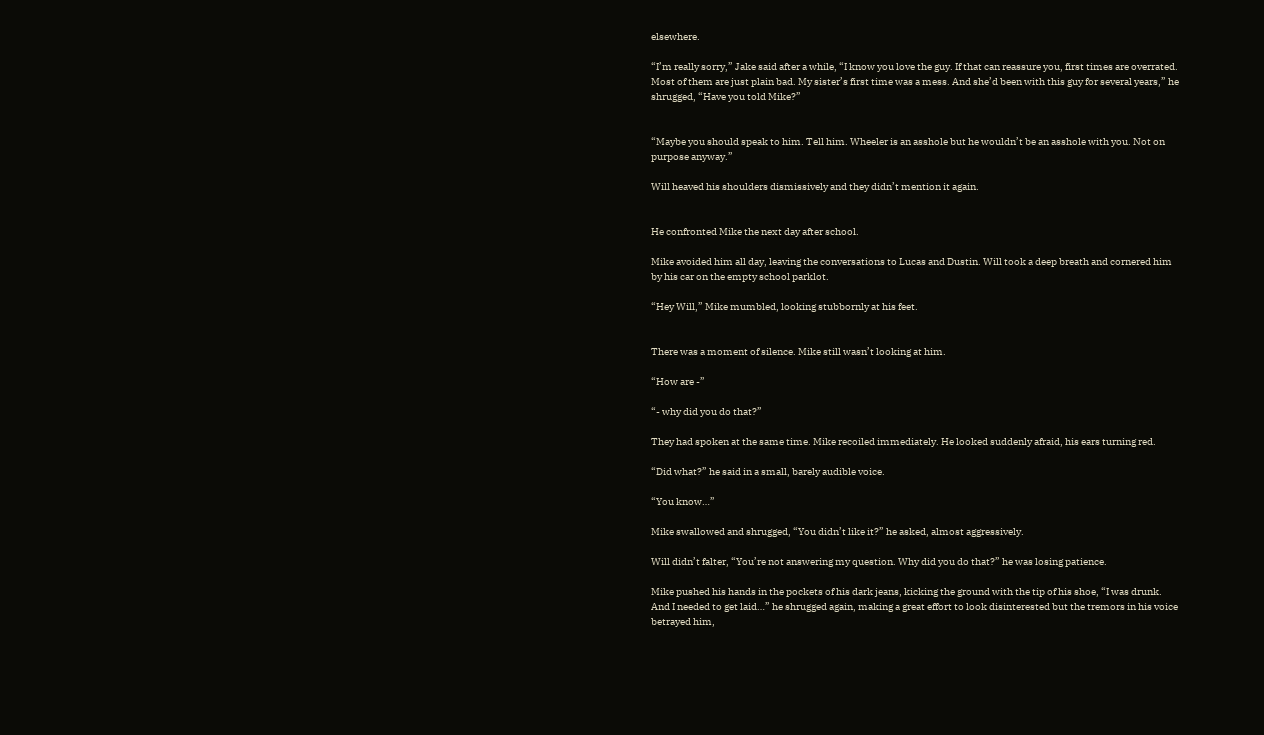elsewhere.

“I’m really sorry,” Jake said after a while, “I know you love the guy. If that can reassure you, first times are overrated. Most of them are just plain bad. My sister’s first time was a mess. And she’d been with this guy for several years,” he shrugged, “Have you told Mike?”


“Maybe you should speak to him. Tell him. Wheeler is an asshole but he wouldn’t be an asshole with you. Not on purpose anyway.”

Will heaved his shoulders dismissively and they didn’t mention it again.


He confronted Mike the next day after school.

Mike avoided him all day, leaving the conversations to Lucas and Dustin. Will took a deep breath and cornered him by his car on the empty school parklot.

“Hey Will,” Mike mumbled, looking stubbornly at his feet.


There was a moment of silence. Mike still wasn’t looking at him.

“How are -”

“- why did you do that?”

They had spoken at the same time. Mike recoiled immediately. He looked suddenly afraid, his ears turning red.

“Did what?” he said in a small, barely audible voice.

“You know…”

Mike swallowed and shrugged, “You didn’t like it?” he asked, almost aggressively.

Will didn’t falter, “You’re not answering my question. Why did you do that?” he was losing patience.

Mike pushed his hands in the pockets of his dark jeans, kicking the ground with the tip of his shoe, “I was drunk. And I needed to get laid…” he shrugged again, making a great effort to look disinterested but the tremors in his voice betrayed him,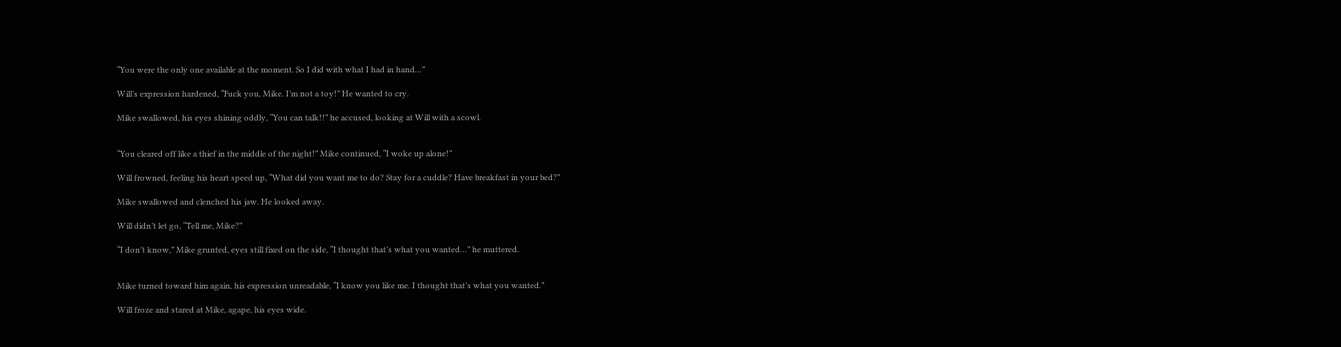“You were the only one available at the moment. So I did with what I had in hand…”

Will’s expression hardened, “Fuck you, Mike. I’m not a toy!” He wanted to cry.

Mike swallowed, his eyes shining oddly, “You can talk!!” he accused, looking at Will with a scowl.


“You cleared off like a thief in the middle of the night!” Mike continued, “I woke up alone!”

Will frowned, feeling his heart speed up, “What did you want me to do? Stay for a cuddle? Have breakfast in your bed?”

Mike swallowed and clenched his jaw. He looked away.

Will didn’t let go, “Tell me, Mike?”

“I don’t know,” Mike grunted, eyes still fixed on the side, “I thought that’s what you wanted…” he muttered.


Mike turned toward him again, his expression unreadable, “I know you like me. I thought that’s what you wanted.”

Will froze and stared at Mike, agape, his eyes wide.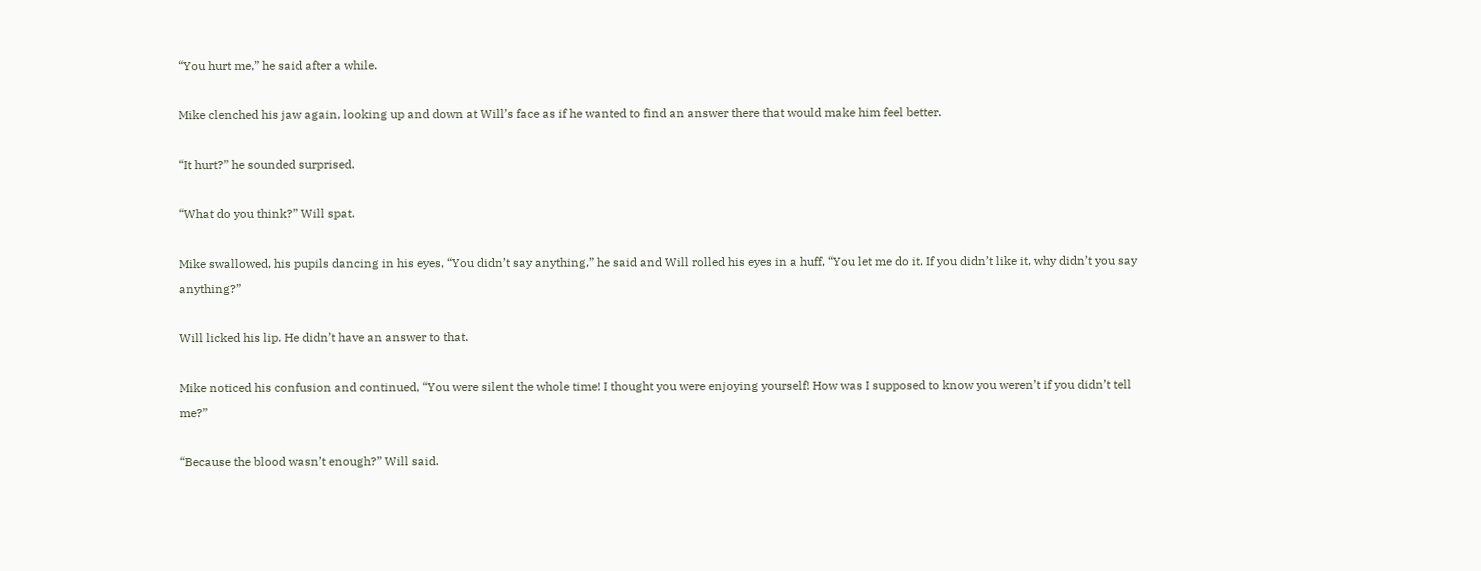“You hurt me,” he said after a while.

Mike clenched his jaw again, looking up and down at Will’s face as if he wanted to find an answer there that would make him feel better.

“It hurt?” he sounded surprised.

“What do you think?” Will spat.

Mike swallowed, his pupils dancing in his eyes, “You didn’t say anything,” he said and Will rolled his eyes in a huff, “You let me do it. If you didn’t like it, why didn’t you say anything?”

Will licked his lip. He didn’t have an answer to that.

Mike noticed his confusion and continued, “You were silent the whole time! I thought you were enjoying yourself! How was I supposed to know you weren’t if you didn’t tell me?”

“Because the blood wasn’t enough?” Will said.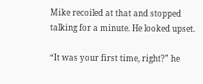Mike recoiled at that and stopped talking for a minute. He looked upset.

“It was your first time, right?” he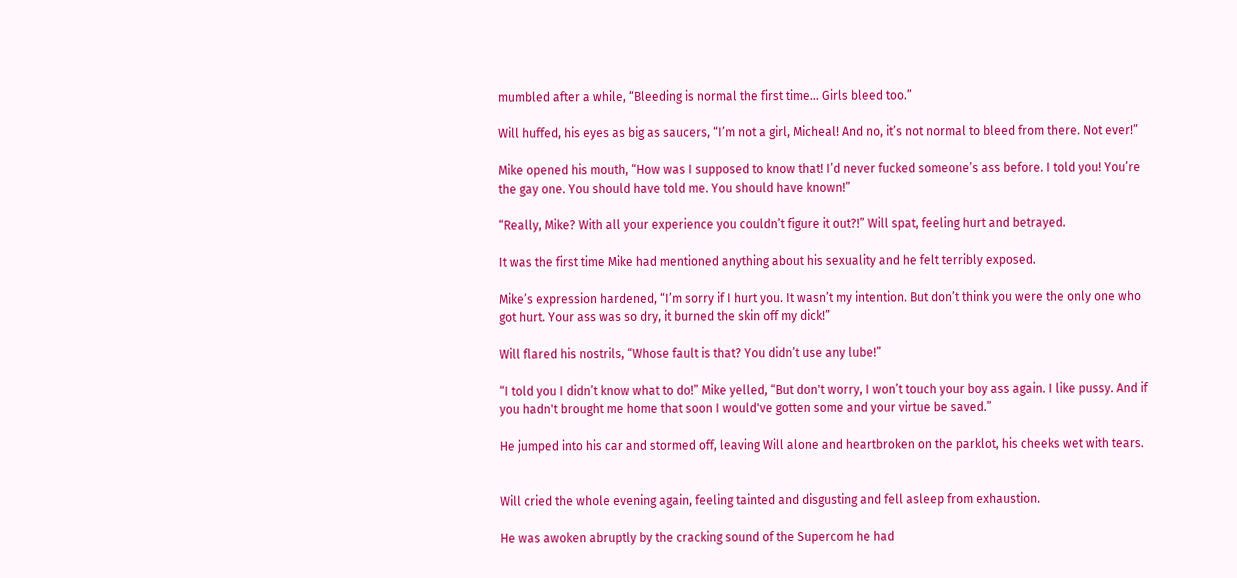mumbled after a while, “Bleeding is normal the first time… Girls bleed too.”

Will huffed, his eyes as big as saucers, “I’m not a girl, Micheal! And no, it’s not normal to bleed from there. Not ever!”

Mike opened his mouth, “How was I supposed to know that! I’d never fucked someone’s ass before. I told you! You’re the gay one. You should have told me. You should have known!”

“Really, Mike? With all your experience you couldn’t figure it out?!” Will spat, feeling hurt and betrayed.

It was the first time Mike had mentioned anything about his sexuality and he felt terribly exposed.

Mike’s expression hardened, “I’m sorry if I hurt you. It wasn’t my intention. But don’t think you were the only one who got hurt. Your ass was so dry, it burned the skin off my dick!”

Will flared his nostrils, “Whose fault is that? You didn’t use any lube!”

“I told you I didn’t know what to do!” Mike yelled, “But don't worry, I won’t touch your boy ass again. I like pussy. And if you hadn't brought me home that soon I would've gotten some and your virtue be saved.”

He jumped into his car and stormed off, leaving Will alone and heartbroken on the parklot, his cheeks wet with tears.


Will cried the whole evening again, feeling tainted and disgusting and fell asleep from exhaustion.

He was awoken abruptly by the cracking sound of the Supercom he had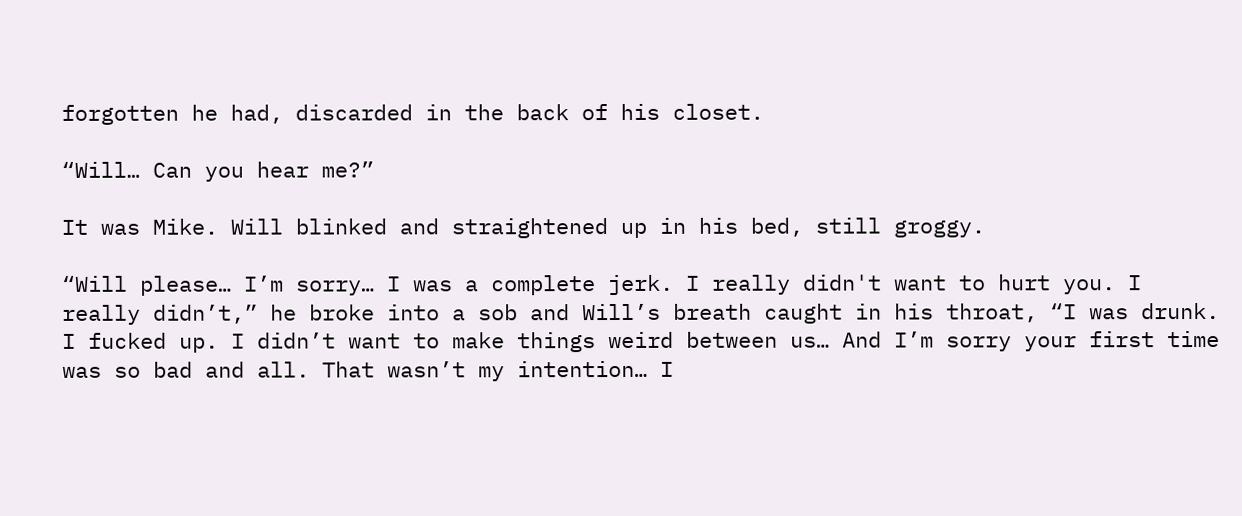forgotten he had, discarded in the back of his closet.

“Will… Can you hear me?”

It was Mike. Will blinked and straightened up in his bed, still groggy.

“Will please… I’m sorry… I was a complete jerk. I really didn't want to hurt you. I really didn’t,” he broke into a sob and Will’s breath caught in his throat, “I was drunk. I fucked up. I didn’t want to make things weird between us… And I’m sorry your first time was so bad and all. That wasn’t my intention… I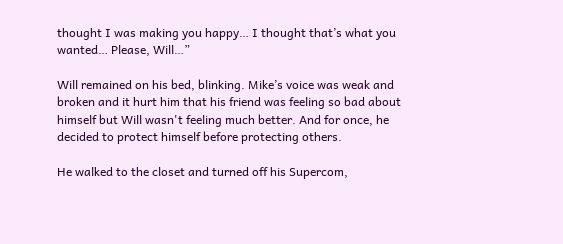thought I was making you happy… I thought that’s what you wanted… Please, Will…”

Will remained on his bed, blinking. Mike’s voice was weak and broken and it hurt him that his friend was feeling so bad about himself but Will wasn't feeling much better. And for once, he decided to protect himself before protecting others.

He walked to the closet and turned off his Supercom,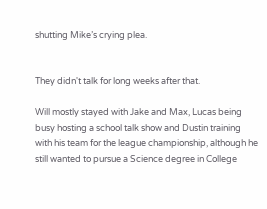shutting Mike’s crying plea.


They didn't talk for long weeks after that.

Will mostly stayed with Jake and Max, Lucas being busy hosting a school talk show and Dustin training with his team for the league championship, although he still wanted to pursue a Science degree in College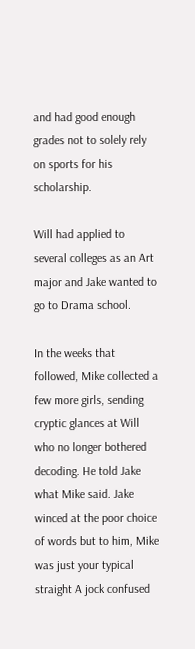and had good enough grades not to solely rely on sports for his scholarship.

Will had applied to several colleges as an Art major and Jake wanted to go to Drama school.

In the weeks that followed, Mike collected a few more girls, sending cryptic glances at Will who no longer bothered decoding. He told Jake what Mike said. Jake winced at the poor choice of words but to him, Mike was just your typical straight A jock confused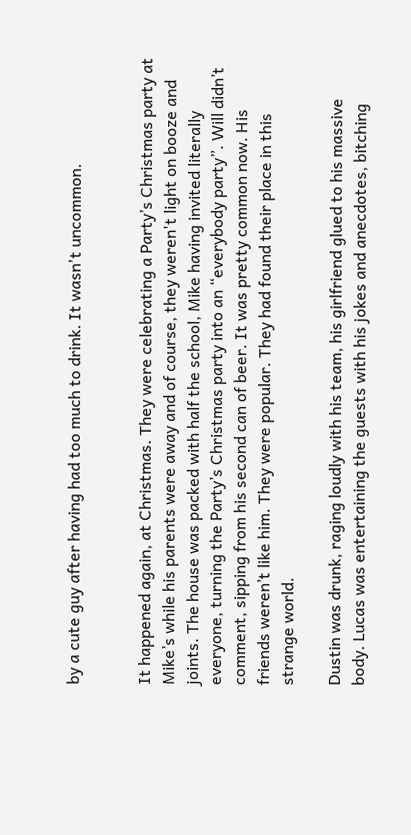by a cute guy after having had too much to drink. It wasn't uncommon.


It happened again, at Christmas. They were celebrating a Party’s Christmas party at Mike’s while his parents were away and of course, they weren't light on booze and joints. The house was packed with half the school, Mike having invited literally everyone, turning the Party’s Christmas party into an “everybody party”. Will didn’t comment, sipping from his second can of beer. It was pretty common now. His friends weren’t like him. They were popular. They had found their place in this strange world.

Dustin was drunk, raging loudly with his team, his girlfriend glued to his massive body. Lucas was entertaining the guests with his jokes and anecdotes, bitching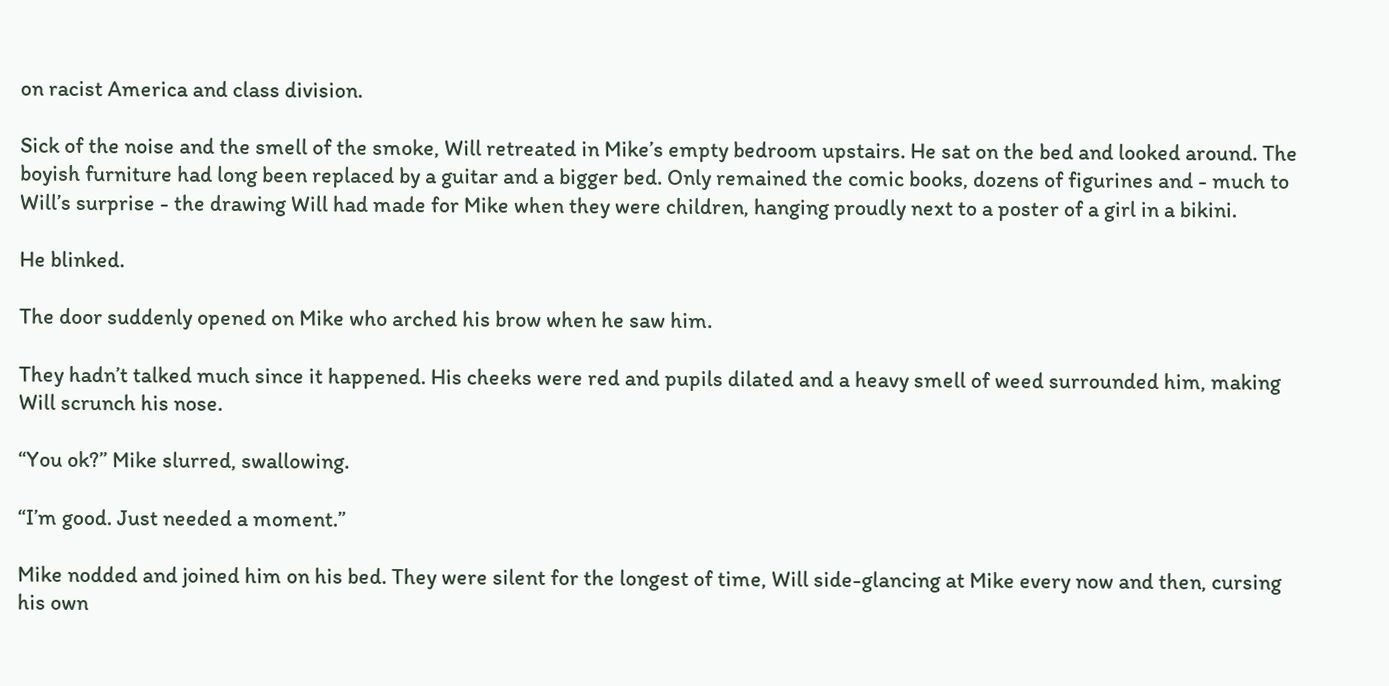on racist America and class division.

Sick of the noise and the smell of the smoke, Will retreated in Mike’s empty bedroom upstairs. He sat on the bed and looked around. The boyish furniture had long been replaced by a guitar and a bigger bed. Only remained the comic books, dozens of figurines and - much to Will’s surprise - the drawing Will had made for Mike when they were children, hanging proudly next to a poster of a girl in a bikini.

He blinked.

The door suddenly opened on Mike who arched his brow when he saw him.

They hadn’t talked much since it happened. His cheeks were red and pupils dilated and a heavy smell of weed surrounded him, making Will scrunch his nose.

“You ok?” Mike slurred, swallowing.

“I’m good. Just needed a moment.”

Mike nodded and joined him on his bed. They were silent for the longest of time, Will side-glancing at Mike every now and then, cursing his own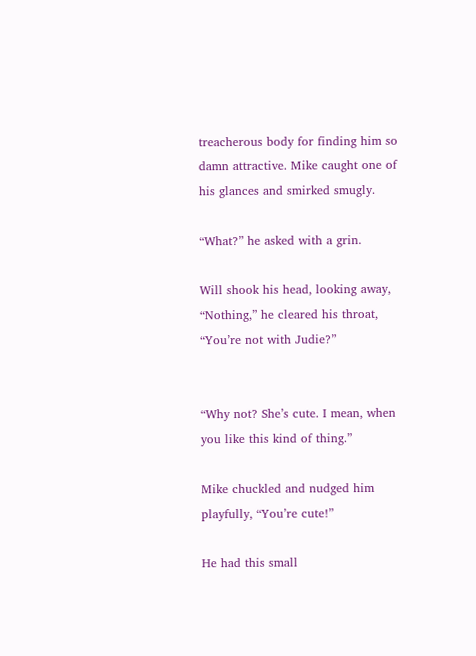treacherous body for finding him so damn attractive. Mike caught one of his glances and smirked smugly.

“What?” he asked with a grin.

Will shook his head, looking away, “Nothing,” he cleared his throat, “You’re not with Judie?”


“Why not? She’s cute. I mean, when you like this kind of thing.”

Mike chuckled and nudged him playfully, “You’re cute!”

He had this small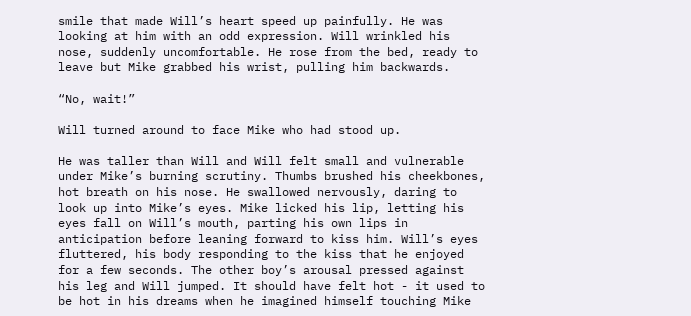smile that made Will’s heart speed up painfully. He was looking at him with an odd expression. Will wrinkled his nose, suddenly uncomfortable. He rose from the bed, ready to leave but Mike grabbed his wrist, pulling him backwards.

“No, wait!”

Will turned around to face Mike who had stood up.

He was taller than Will and Will felt small and vulnerable under Mike’s burning scrutiny. Thumbs brushed his cheekbones, hot breath on his nose. He swallowed nervously, daring to look up into Mike’s eyes. Mike licked his lip, letting his eyes fall on Will’s mouth, parting his own lips in anticipation before leaning forward to kiss him. Will’s eyes fluttered, his body responding to the kiss that he enjoyed for a few seconds. The other boy’s arousal pressed against his leg and Will jumped. It should have felt hot - it used to be hot in his dreams when he imagined himself touching Mike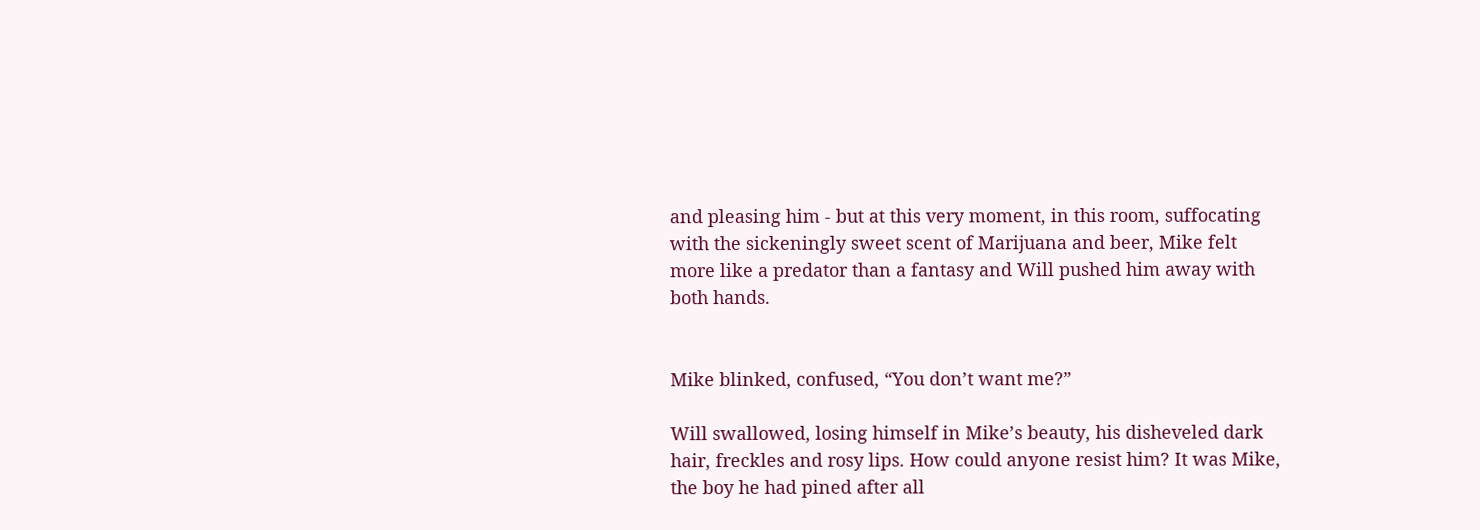and pleasing him - but at this very moment, in this room, suffocating with the sickeningly sweet scent of Marijuana and beer, Mike felt more like a predator than a fantasy and Will pushed him away with both hands.


Mike blinked, confused, “You don’t want me?”

Will swallowed, losing himself in Mike’s beauty, his disheveled dark hair, freckles and rosy lips. How could anyone resist him? It was Mike, the boy he had pined after all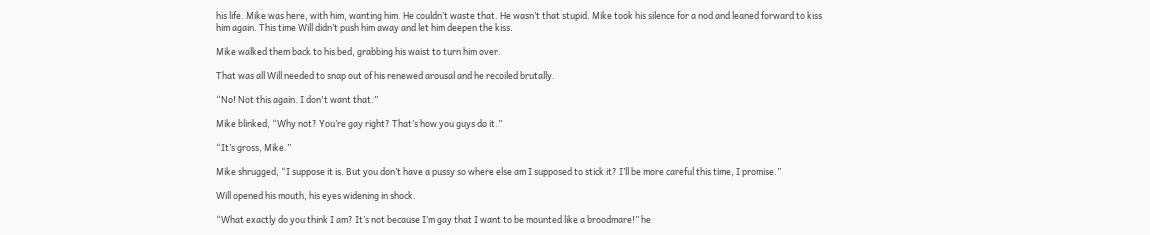his life. Mike was here, with him, wanting him. He couldn’t waste that. He wasn’t that stupid. Mike took his silence for a nod and leaned forward to kiss him again. This time Will didn’t push him away and let him deepen the kiss.

Mike walked them back to his bed, grabbing his waist to turn him over.

That was all Will needed to snap out of his renewed arousal and he recoiled brutally.

“No! Not this again. I don't want that.”

Mike blinked, “Why not? You’re gay right? That’s how you guys do it.”

“It’s gross, Mike.”

Mike shrugged, “I suppose it is. But you don’t have a pussy so where else am I supposed to stick it? I’ll be more careful this time, I promise.”

Will opened his mouth, his eyes widening in shock.

“What exactly do you think I am? It’s not because I’m gay that I want to be mounted like a broodmare!” he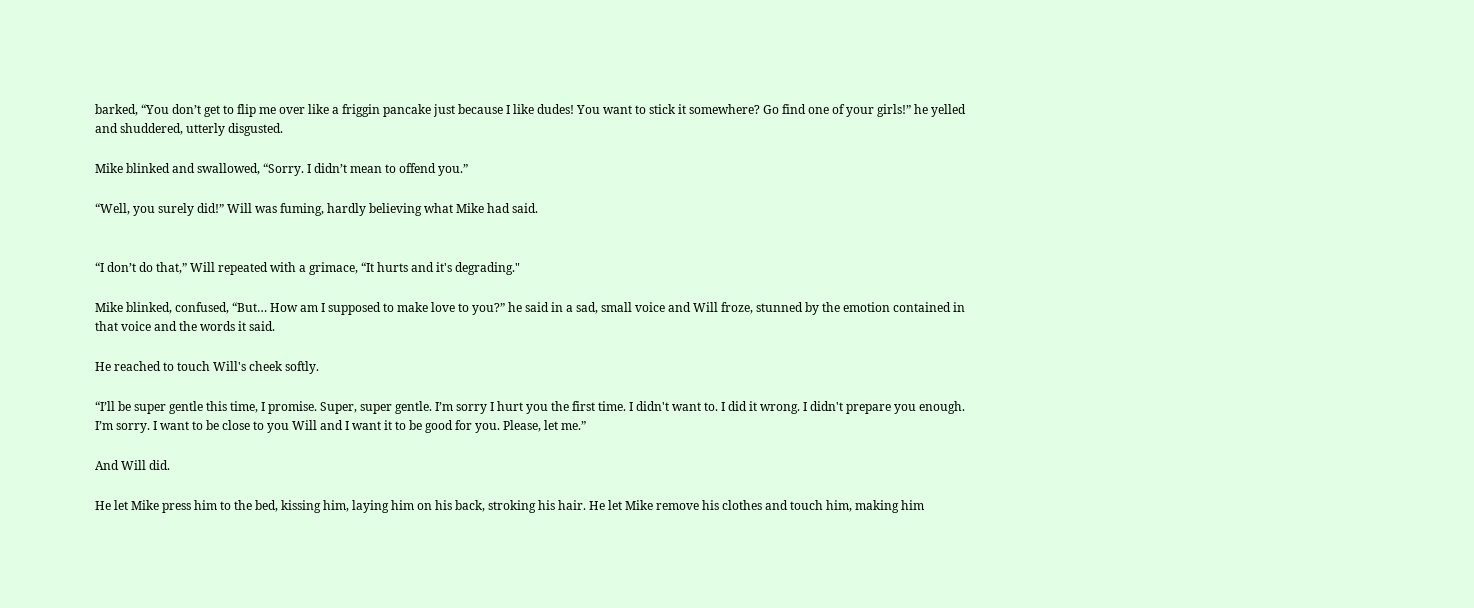barked, “You don’t get to flip me over like a friggin pancake just because I like dudes! You want to stick it somewhere? Go find one of your girls!” he yelled and shuddered, utterly disgusted.

Mike blinked and swallowed, “Sorry. I didn’t mean to offend you.”

“Well, you surely did!” Will was fuming, hardly believing what Mike had said.


“I don’t do that,” Will repeated with a grimace, “It hurts and it's degrading."

Mike blinked, confused, “But… How am I supposed to make love to you?” he said in a sad, small voice and Will froze, stunned by the emotion contained in that voice and the words it said.

He reached to touch Will's cheek softly.

“I’ll be super gentle this time, I promise. Super, super gentle. I’m sorry I hurt you the first time. I didn't want to. I did it wrong. I didn't prepare you enough. I’m sorry. I want to be close to you Will and I want it to be good for you. Please, let me.”

And Will did.

He let Mike press him to the bed, kissing him, laying him on his back, stroking his hair. He let Mike remove his clothes and touch him, making him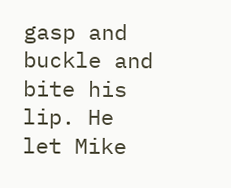gasp and buckle and bite his lip. He let Mike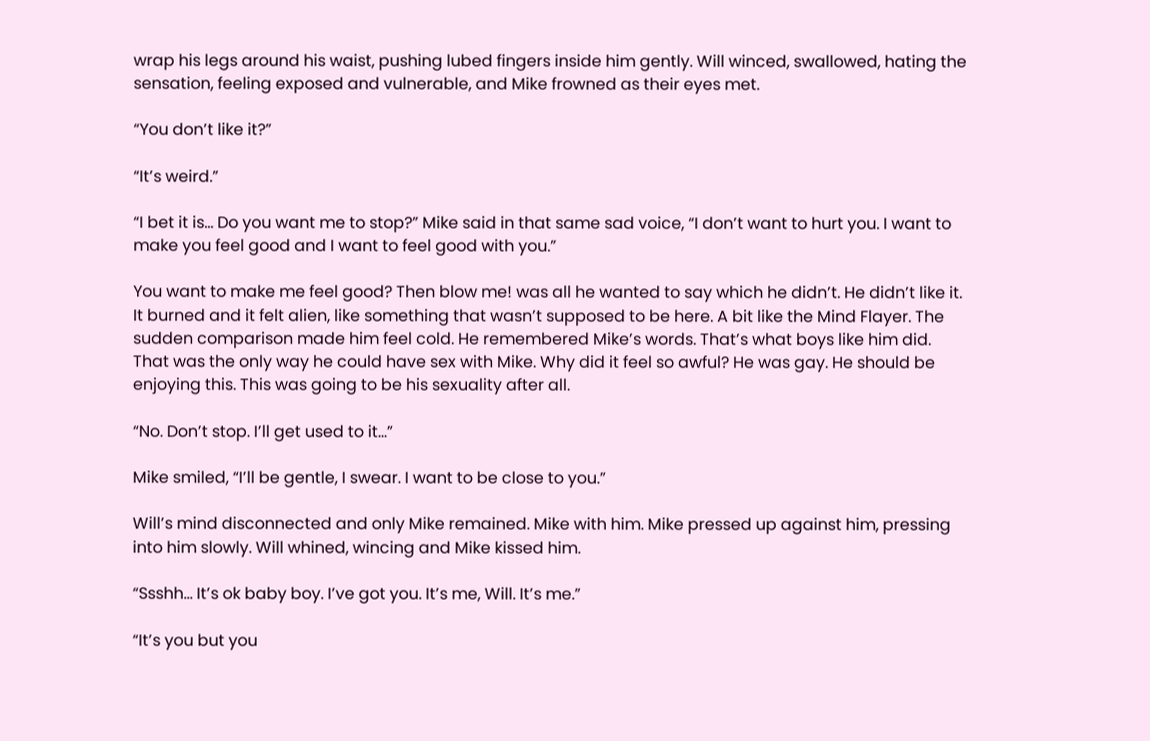wrap his legs around his waist, pushing lubed fingers inside him gently. Will winced, swallowed, hating the sensation, feeling exposed and vulnerable, and Mike frowned as their eyes met.

“You don’t like it?”

“It’s weird.”

“I bet it is… Do you want me to stop?” Mike said in that same sad voice, “I don’t want to hurt you. I want to make you feel good and I want to feel good with you.”

You want to make me feel good? Then blow me! was all he wanted to say which he didn’t. He didn’t like it. It burned and it felt alien, like something that wasn’t supposed to be here. A bit like the Mind Flayer. The sudden comparison made him feel cold. He remembered Mike’s words. That’s what boys like him did. That was the only way he could have sex with Mike. Why did it feel so awful? He was gay. He should be enjoying this. This was going to be his sexuality after all.

“No. Don’t stop. I’ll get used to it…”

Mike smiled, “I’ll be gentle, I swear. I want to be close to you.”

Will’s mind disconnected and only Mike remained. Mike with him. Mike pressed up against him, pressing into him slowly. Will whined, wincing and Mike kissed him.

“Ssshh… It’s ok baby boy. I’ve got you. It’s me, Will. It’s me.”

“It’s you but you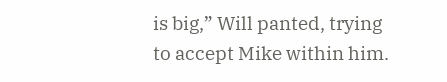is big,” Will panted, trying to accept Mike within him.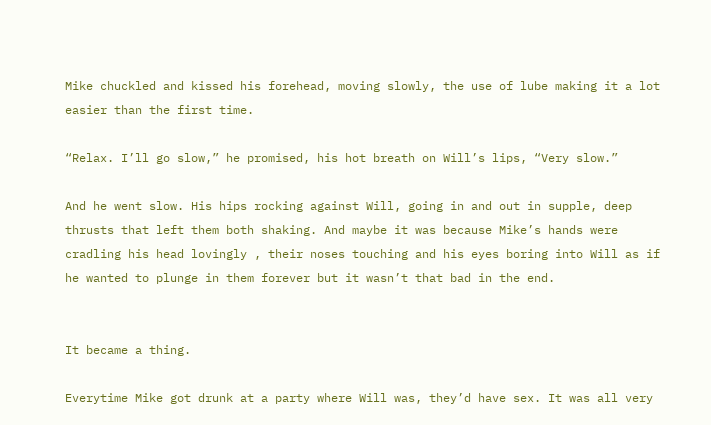Mike chuckled and kissed his forehead, moving slowly, the use of lube making it a lot easier than the first time.

“Relax. I’ll go slow,” he promised, his hot breath on Will’s lips, “Very slow.”

And he went slow. His hips rocking against Will, going in and out in supple, deep thrusts that left them both shaking. And maybe it was because Mike’s hands were cradling his head lovingly , their noses touching and his eyes boring into Will as if he wanted to plunge in them forever but it wasn’t that bad in the end.


It became a thing.

Everytime Mike got drunk at a party where Will was, they’d have sex. It was all very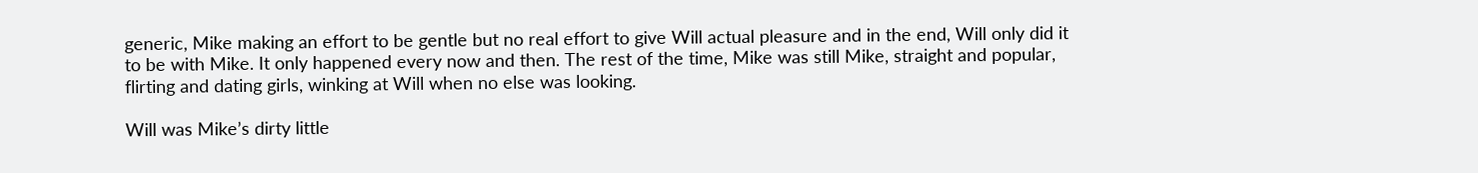generic, Mike making an effort to be gentle but no real effort to give Will actual pleasure and in the end, Will only did it to be with Mike. It only happened every now and then. The rest of the time, Mike was still Mike, straight and popular, flirting and dating girls, winking at Will when no else was looking.

Will was Mike’s dirty little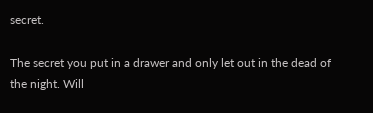secret.

The secret you put in a drawer and only let out in the dead of the night. Will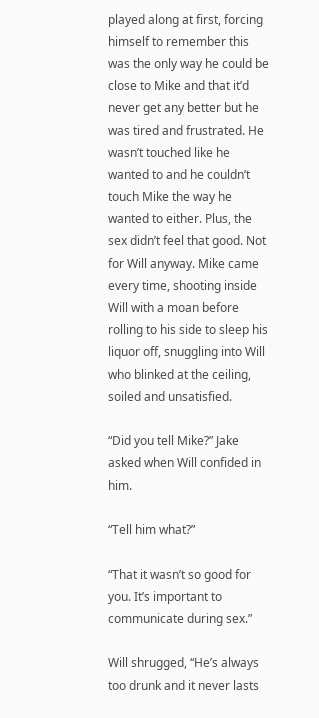played along at first, forcing himself to remember this was the only way he could be close to Mike and that it’d never get any better but he was tired and frustrated. He wasn’t touched like he wanted to and he couldn’t touch Mike the way he wanted to either. Plus, the sex didn’t feel that good. Not for Will anyway. Mike came every time, shooting inside Will with a moan before rolling to his side to sleep his liquor off, snuggling into Will who blinked at the ceiling, soiled and unsatisfied.

“Did you tell Mike?” Jake asked when Will confided in him.

“Tell him what?”

“That it wasn’t so good for you. It’s important to communicate during sex.”

Will shrugged, “He’s always too drunk and it never lasts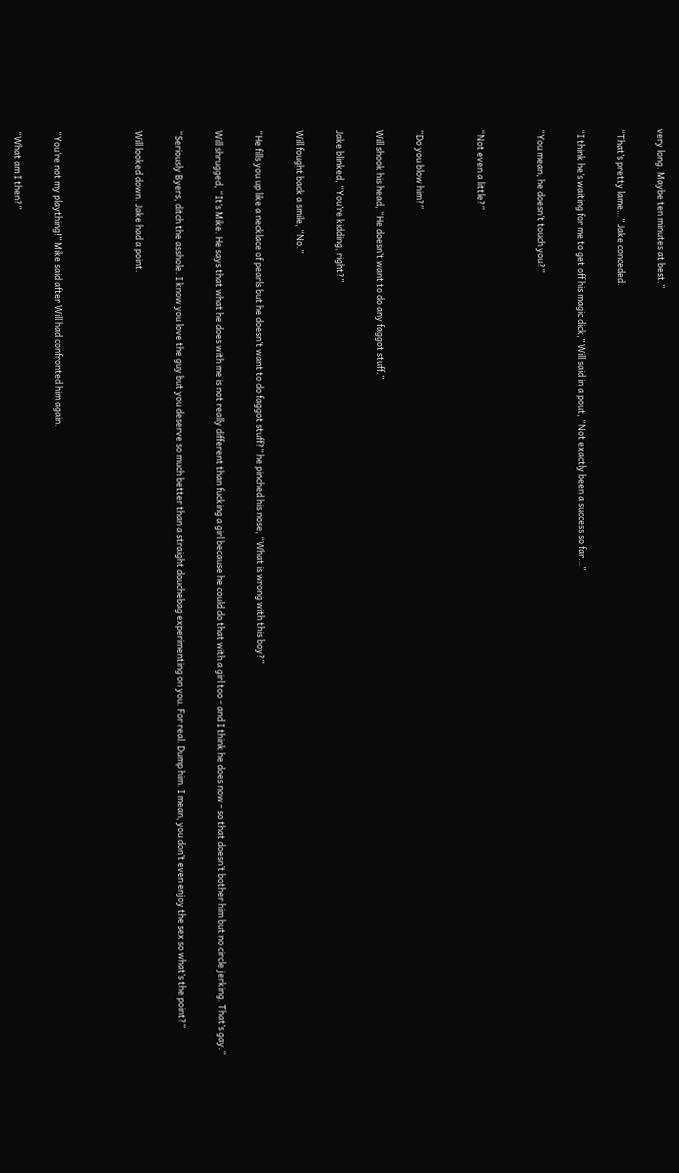very long. Maybe ten minutes at best.”

“That’s pretty lame…” Jake conceded.

“I think he’s waiting for me to get off his magic dick,” Will said in a pout, “Not exactly been a success so far…”

“You mean, he doesn’t touch you?”


“Not even a little?”


“Do you blow him?”

Will shook his head, “He doesn’t want to do any faggot stuff.”

Jake blinked, “You’re kidding, right?”

Will fought back a smile, “No.”

“He fills you up like a necklace of pearls but he doesn’t want to do faggot stuff?” he pinched his nose, “What is wrong with this boy?”

Will shrugged, “It’s Mike. He says that what he does with me is not really different than fucking a girl because he could do that with a girl too - and I think he does now - so that doesn’t bother him but no circle jerking. That’s gay.”

“Seriously Byers, ditch the asshole. I know you love the guy but you deserve so much better than a straight douchebag experimenting on you. For real. Dump him. I mean, you don’t even enjoy the sex so what’s the point?”

Will looked down. Jake had a point.



“You’re not my plaything!” Mike said after Will had confronted him again.

“What am I then?”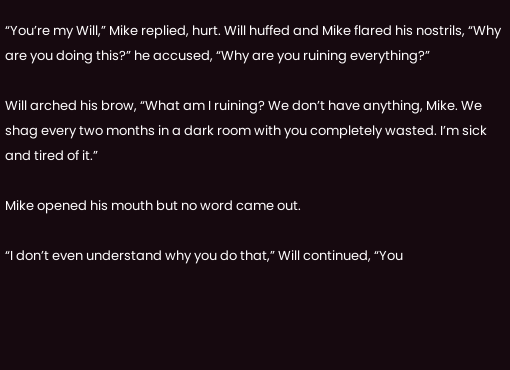“You’re my Will,” Mike replied, hurt. Will huffed and Mike flared his nostrils, “Why are you doing this?” he accused, “Why are you ruining everything?”

Will arched his brow, “What am I ruining? We don’t have anything, Mike. We shag every two months in a dark room with you completely wasted. I’m sick and tired of it.”

Mike opened his mouth but no word came out.

“I don’t even understand why you do that,” Will continued, “You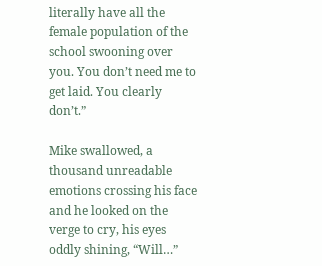literally have all the female population of the school swooning over you. You don’t need me to get laid. You clearly don’t.”

Mike swallowed, a thousand unreadable emotions crossing his face and he looked on the verge to cry, his eyes oddly shining, “Will…”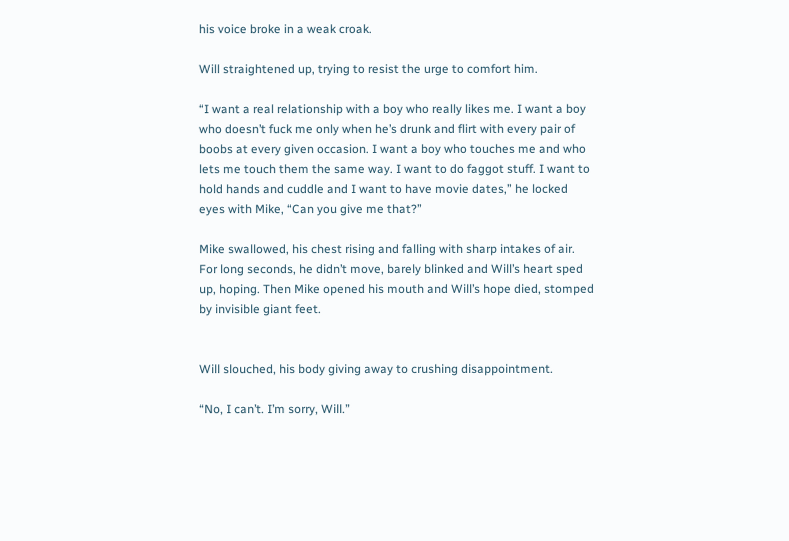his voice broke in a weak croak.

Will straightened up, trying to resist the urge to comfort him.

“I want a real relationship with a boy who really likes me. I want a boy who doesn’t fuck me only when he’s drunk and flirt with every pair of boobs at every given occasion. I want a boy who touches me and who lets me touch them the same way. I want to do faggot stuff. I want to hold hands and cuddle and I want to have movie dates,” he locked eyes with Mike, “Can you give me that?”

Mike swallowed, his chest rising and falling with sharp intakes of air. For long seconds, he didn’t move, barely blinked and Will’s heart sped up, hoping. Then Mike opened his mouth and Will’s hope died, stomped by invisible giant feet.


Will slouched, his body giving away to crushing disappointment.

“No, I can’t. I’m sorry, Will.”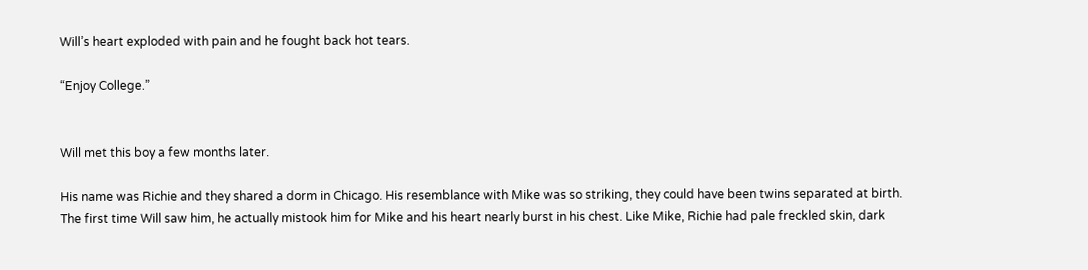Will’s heart exploded with pain and he fought back hot tears.

“Enjoy College.”


Will met this boy a few months later.

His name was Richie and they shared a dorm in Chicago. His resemblance with Mike was so striking, they could have been twins separated at birth. The first time Will saw him, he actually mistook him for Mike and his heart nearly burst in his chest. Like Mike, Richie had pale freckled skin, dark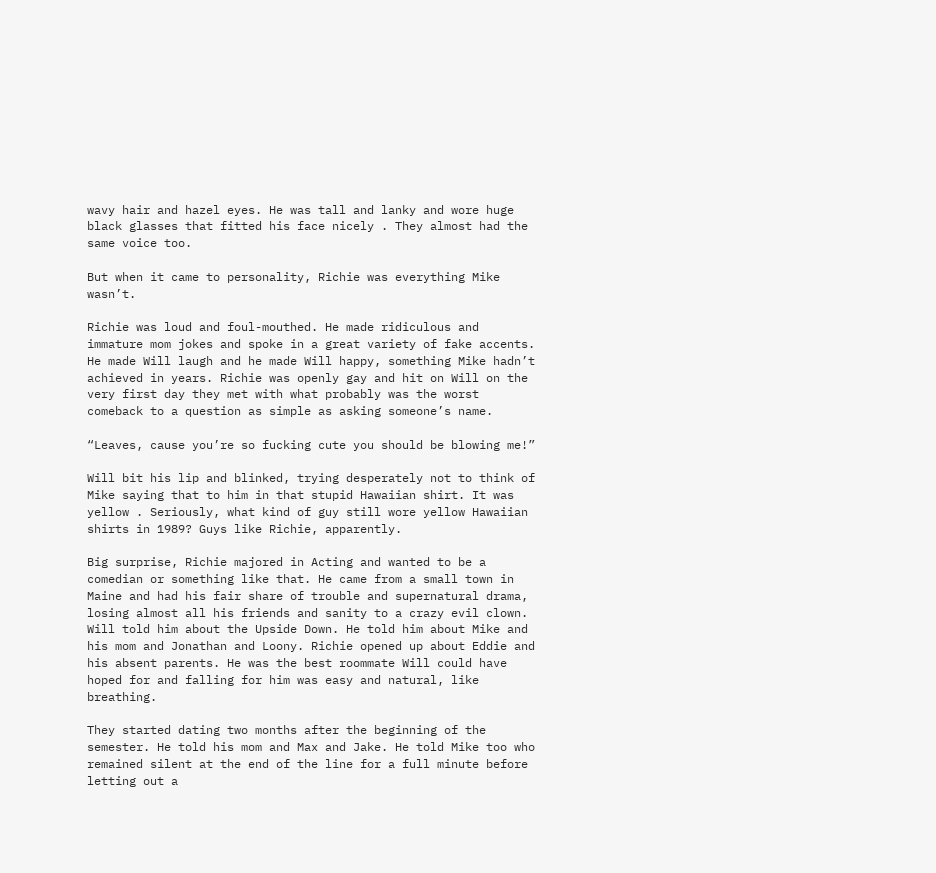wavy hair and hazel eyes. He was tall and lanky and wore huge black glasses that fitted his face nicely . They almost had the same voice too.

But when it came to personality, Richie was everything Mike wasn’t.

Richie was loud and foul-mouthed. He made ridiculous and immature mom jokes and spoke in a great variety of fake accents. He made Will laugh and he made Will happy, something Mike hadn’t achieved in years. Richie was openly gay and hit on Will on the very first day they met with what probably was the worst comeback to a question as simple as asking someone’s name.

“Leaves, cause you’re so fucking cute you should be blowing me!”

Will bit his lip and blinked, trying desperately not to think of Mike saying that to him in that stupid Hawaiian shirt. It was yellow . Seriously, what kind of guy still wore yellow Hawaiian shirts in 1989? Guys like Richie, apparently.

Big surprise, Richie majored in Acting and wanted to be a comedian or something like that. He came from a small town in Maine and had his fair share of trouble and supernatural drama, losing almost all his friends and sanity to a crazy evil clown. Will told him about the Upside Down. He told him about Mike and his mom and Jonathan and Loony. Richie opened up about Eddie and his absent parents. He was the best roommate Will could have hoped for and falling for him was easy and natural, like breathing.

They started dating two months after the beginning of the semester. He told his mom and Max and Jake. He told Mike too who remained silent at the end of the line for a full minute before letting out a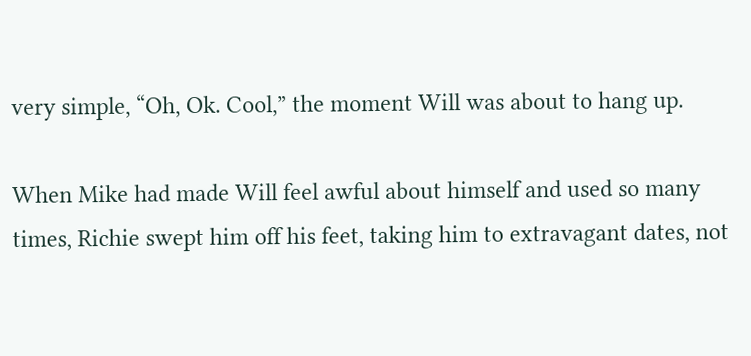very simple, “Oh, Ok. Cool,” the moment Will was about to hang up.

When Mike had made Will feel awful about himself and used so many times, Richie swept him off his feet, taking him to extravagant dates, not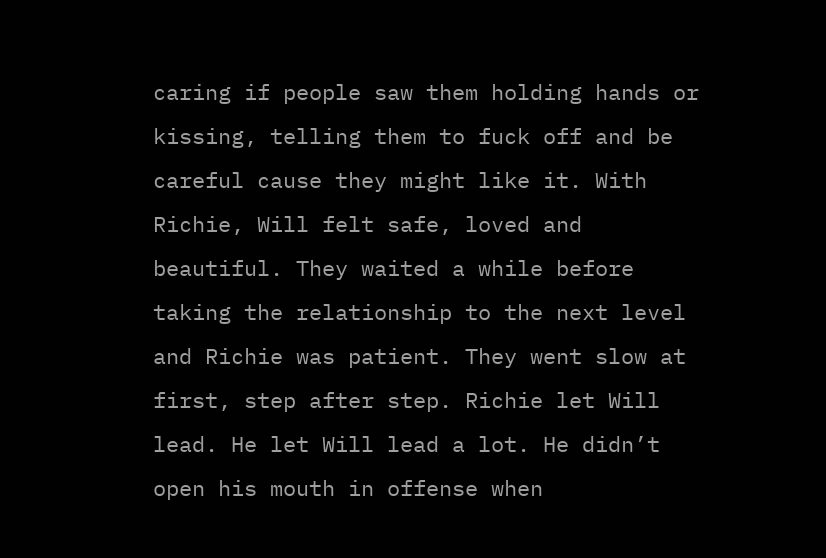caring if people saw them holding hands or kissing, telling them to fuck off and be careful cause they might like it. With Richie, Will felt safe, loved and beautiful. They waited a while before taking the relationship to the next level and Richie was patient. They went slow at first, step after step. Richie let Will lead. He let Will lead a lot. He didn’t open his mouth in offense when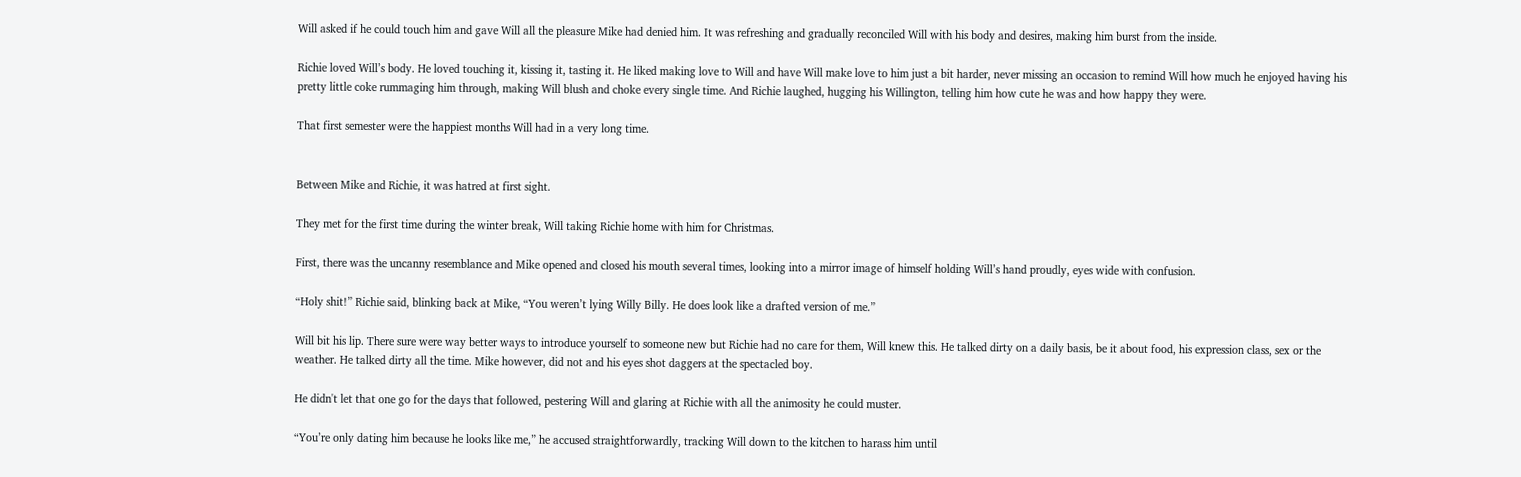Will asked if he could touch him and gave Will all the pleasure Mike had denied him. It was refreshing and gradually reconciled Will with his body and desires, making him burst from the inside.

Richie loved Will’s body. He loved touching it, kissing it, tasting it. He liked making love to Will and have Will make love to him just a bit harder, never missing an occasion to remind Will how much he enjoyed having his pretty little coke rummaging him through, making Will blush and choke every single time. And Richie laughed, hugging his Willington, telling him how cute he was and how happy they were.

That first semester were the happiest months Will had in a very long time.


Between Mike and Richie, it was hatred at first sight.

They met for the first time during the winter break, Will taking Richie home with him for Christmas.

First, there was the uncanny resemblance and Mike opened and closed his mouth several times, looking into a mirror image of himself holding Will’s hand proudly, eyes wide with confusion.

“Holy shit!” Richie said, blinking back at Mike, “You weren’t lying Willy Billy. He does look like a drafted version of me.”

Will bit his lip. There sure were way better ways to introduce yourself to someone new but Richie had no care for them, Will knew this. He talked dirty on a daily basis, be it about food, his expression class, sex or the weather. He talked dirty all the time. Mike however, did not and his eyes shot daggers at the spectacled boy.

He didn't let that one go for the days that followed, pestering Will and glaring at Richie with all the animosity he could muster.

“You’re only dating him because he looks like me,” he accused straightforwardly, tracking Will down to the kitchen to harass him until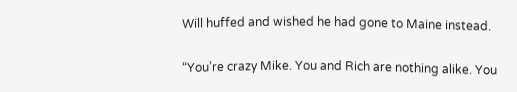Will huffed and wished he had gone to Maine instead.

“You’re crazy Mike. You and Rich are nothing alike. You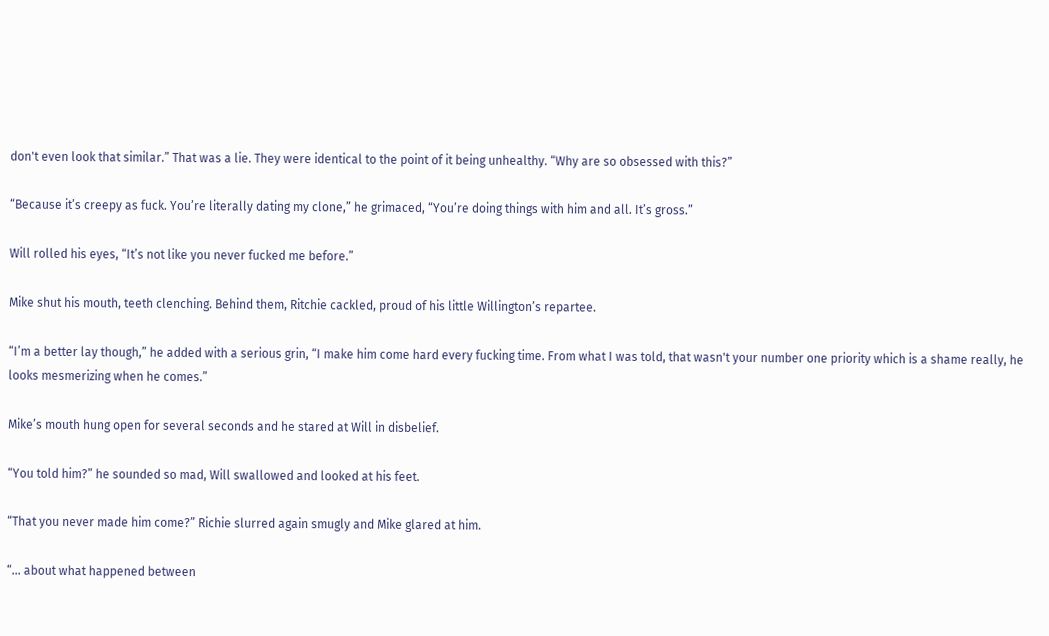don't even look that similar.” That was a lie. They were identical to the point of it being unhealthy. “Why are so obsessed with this?”

“Because it’s creepy as fuck. You’re literally dating my clone,” he grimaced, “You’re doing things with him and all. It’s gross.”

Will rolled his eyes, “It’s not like you never fucked me before.”

Mike shut his mouth, teeth clenching. Behind them, Ritchie cackled, proud of his little Willington’s repartee.

“I’m a better lay though,” he added with a serious grin, “I make him come hard every fucking time. From what I was told, that wasn't your number one priority which is a shame really, he looks mesmerizing when he comes.”

Mike’s mouth hung open for several seconds and he stared at Will in disbelief.

“You told him?” he sounded so mad, Will swallowed and looked at his feet.

“That you never made him come?” Richie slurred again smugly and Mike glared at him.

“... about what happened between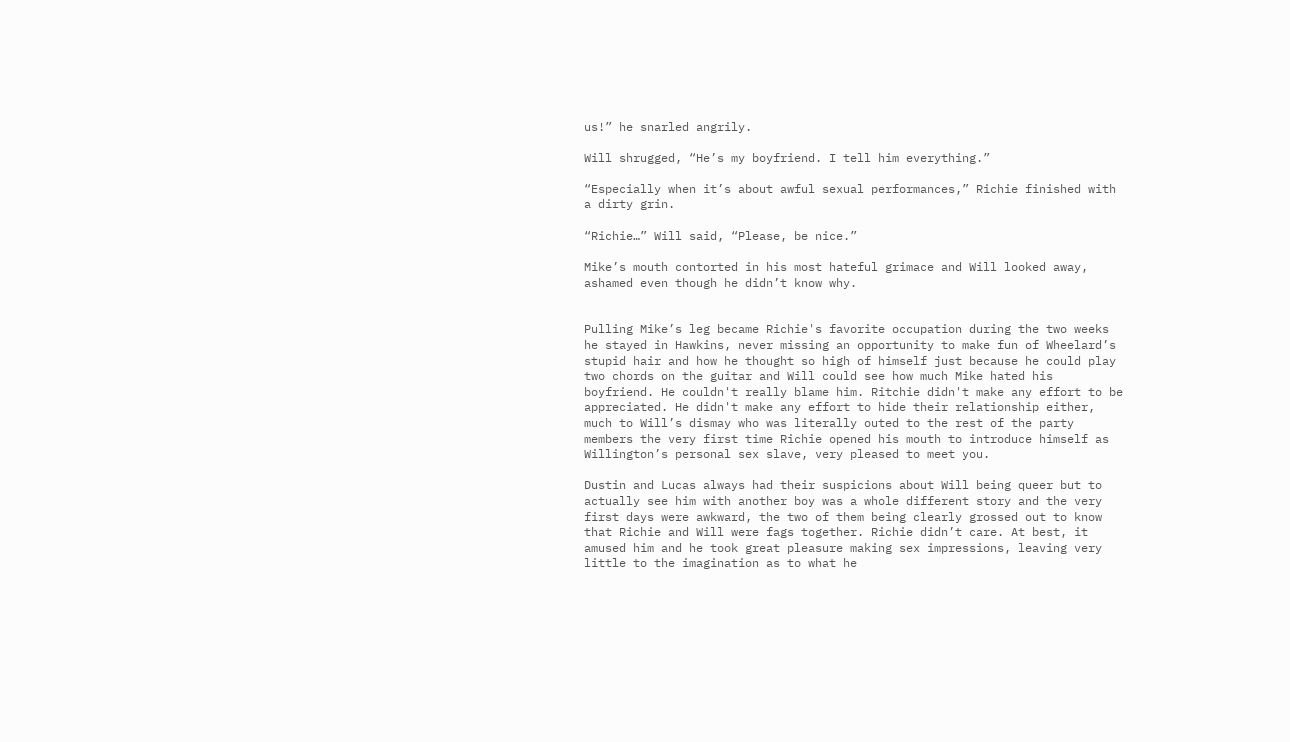us!” he snarled angrily.

Will shrugged, “He’s my boyfriend. I tell him everything.”

“Especially when it’s about awful sexual performances,” Richie finished with a dirty grin.

“Richie…” Will said, “Please, be nice.”

Mike’s mouth contorted in his most hateful grimace and Will looked away, ashamed even though he didn’t know why.


Pulling Mike’s leg became Richie's favorite occupation during the two weeks he stayed in Hawkins, never missing an opportunity to make fun of Wheelard’s stupid hair and how he thought so high of himself just because he could play two chords on the guitar and Will could see how much Mike hated his boyfriend. He couldn't really blame him. Ritchie didn't make any effort to be appreciated. He didn't make any effort to hide their relationship either, much to Will’s dismay who was literally outed to the rest of the party members the very first time Richie opened his mouth to introduce himself as Willington’s personal sex slave, very pleased to meet you.

Dustin and Lucas always had their suspicions about Will being queer but to actually see him with another boy was a whole different story and the very first days were awkward, the two of them being clearly grossed out to know that Richie and Will were fags together. Richie didn’t care. At best, it amused him and he took great pleasure making sex impressions, leaving very little to the imagination as to what he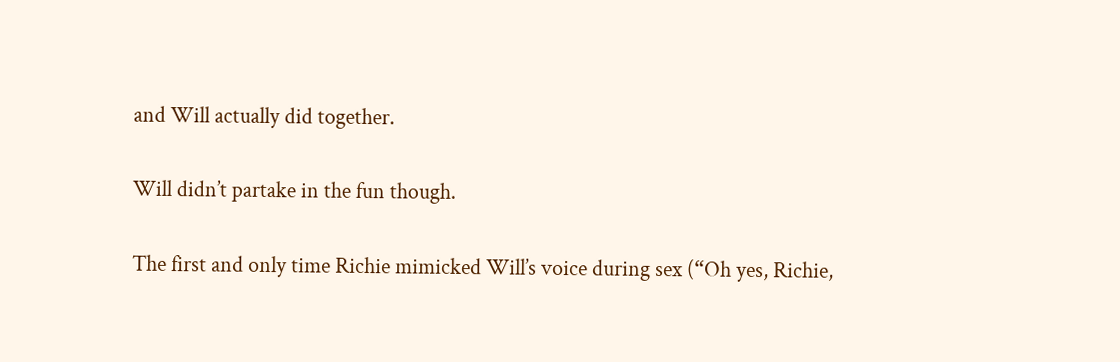and Will actually did together.

Will didn’t partake in the fun though.

The first and only time Richie mimicked Will’s voice during sex (“Oh yes, Richie,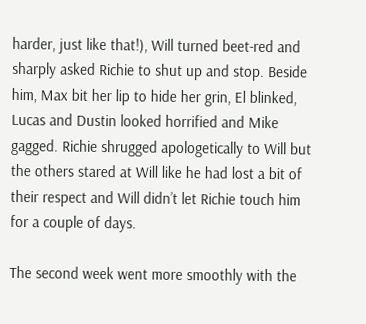harder, just like that!), Will turned beet-red and sharply asked Richie to shut up and stop. Beside him, Max bit her lip to hide her grin, El blinked, Lucas and Dustin looked horrified and Mike gagged. Richie shrugged apologetically to Will but the others stared at Will like he had lost a bit of their respect and Will didn’t let Richie touch him for a couple of days.

The second week went more smoothly with the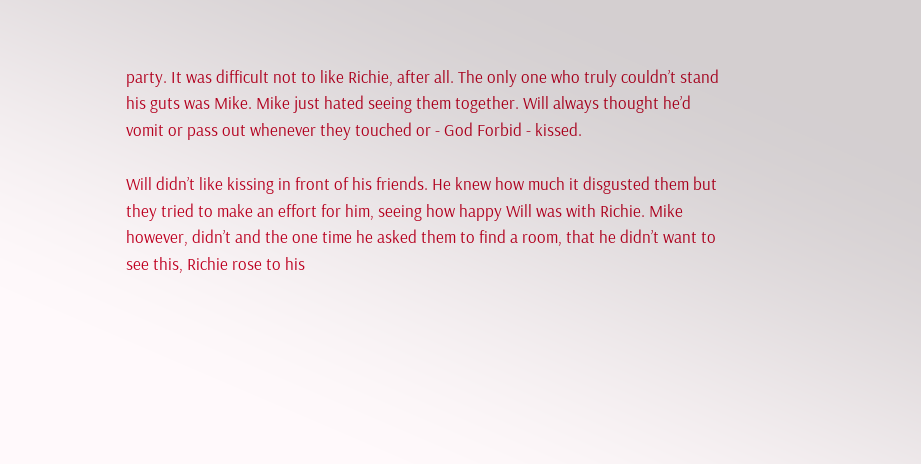party. It was difficult not to like Richie, after all. The only one who truly couldn’t stand his guts was Mike. Mike just hated seeing them together. Will always thought he’d vomit or pass out whenever they touched or - God Forbid - kissed.

Will didn’t like kissing in front of his friends. He knew how much it disgusted them but they tried to make an effort for him, seeing how happy Will was with Richie. Mike however, didn’t and the one time he asked them to find a room, that he didn’t want to see this, Richie rose to his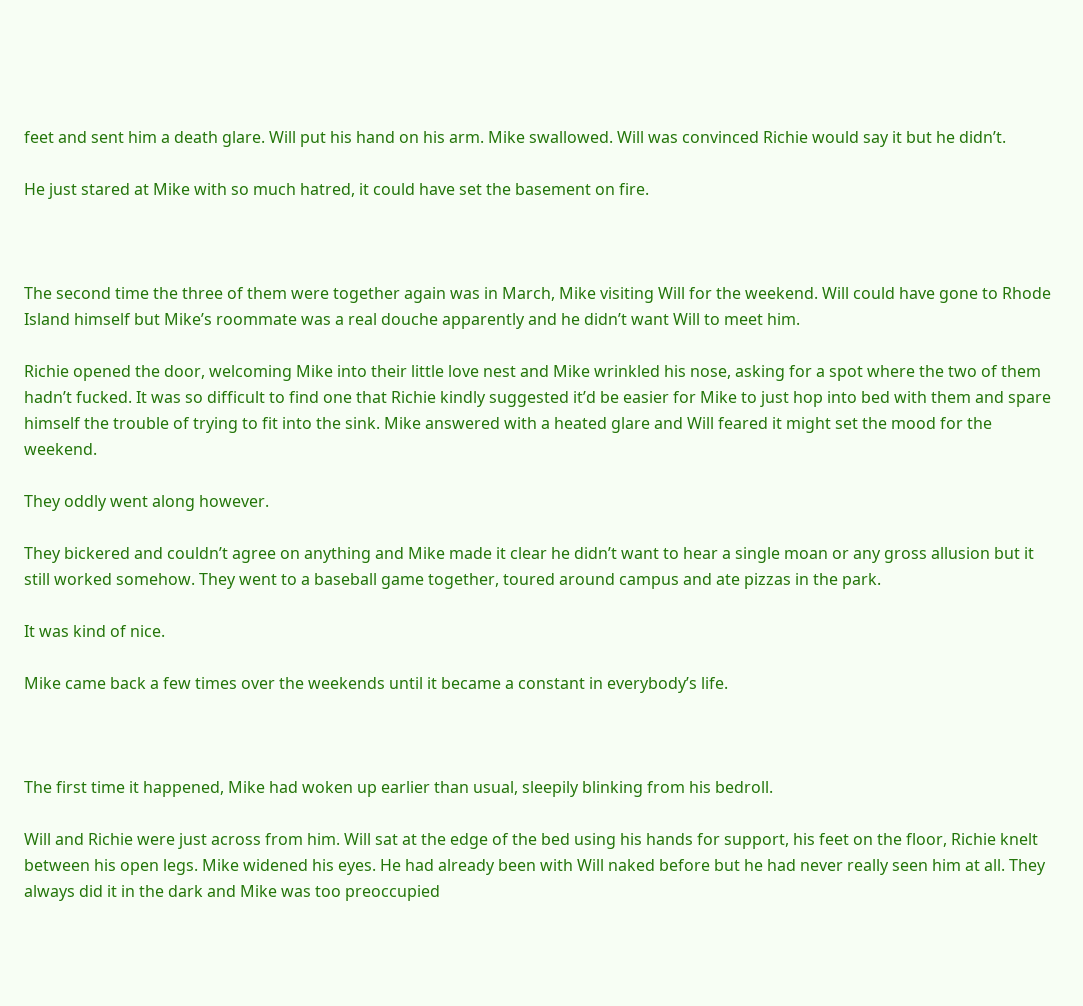feet and sent him a death glare. Will put his hand on his arm. Mike swallowed. Will was convinced Richie would say it but he didn’t.

He just stared at Mike with so much hatred, it could have set the basement on fire.



The second time the three of them were together again was in March, Mike visiting Will for the weekend. Will could have gone to Rhode Island himself but Mike’s roommate was a real douche apparently and he didn’t want Will to meet him.

Richie opened the door, welcoming Mike into their little love nest and Mike wrinkled his nose, asking for a spot where the two of them hadn’t fucked. It was so difficult to find one that Richie kindly suggested it’d be easier for Mike to just hop into bed with them and spare himself the trouble of trying to fit into the sink. Mike answered with a heated glare and Will feared it might set the mood for the weekend.

They oddly went along however.

They bickered and couldn’t agree on anything and Mike made it clear he didn’t want to hear a single moan or any gross allusion but it still worked somehow. They went to a baseball game together, toured around campus and ate pizzas in the park.

It was kind of nice.

Mike came back a few times over the weekends until it became a constant in everybody’s life.



The first time it happened, Mike had woken up earlier than usual, sleepily blinking from his bedroll.

Will and Richie were just across from him. Will sat at the edge of the bed using his hands for support, his feet on the floor, Richie knelt between his open legs. Mike widened his eyes. He had already been with Will naked before but he had never really seen him at all. They always did it in the dark and Mike was too preoccupied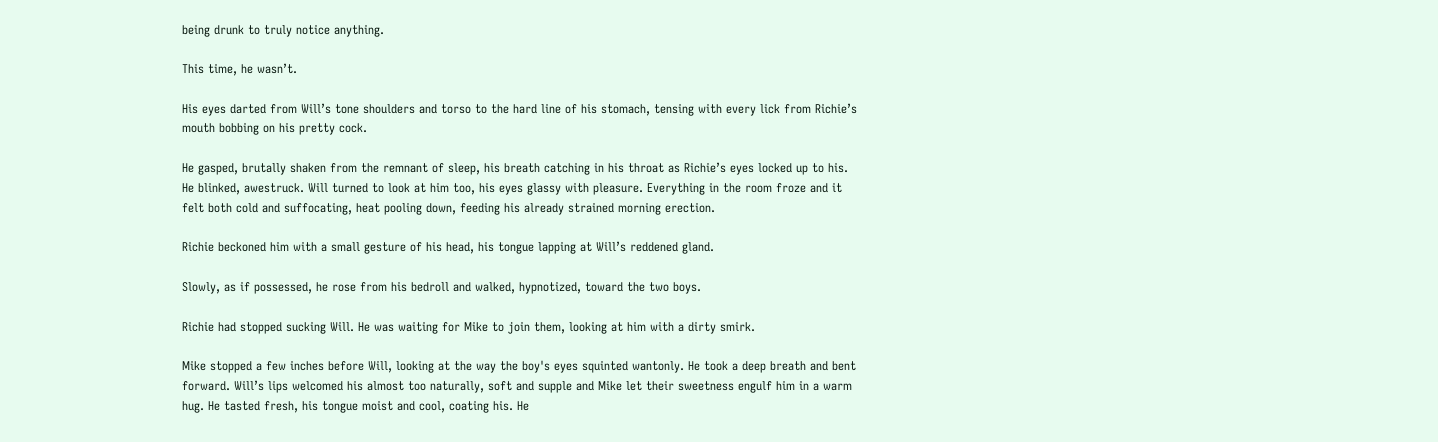being drunk to truly notice anything.

This time, he wasn’t.

His eyes darted from Will’s tone shoulders and torso to the hard line of his stomach, tensing with every lick from Richie’s mouth bobbing on his pretty cock.

He gasped, brutally shaken from the remnant of sleep, his breath catching in his throat as Richie’s eyes locked up to his. He blinked, awestruck. Will turned to look at him too, his eyes glassy with pleasure. Everything in the room froze and it felt both cold and suffocating, heat pooling down, feeding his already strained morning erection.

Richie beckoned him with a small gesture of his head, his tongue lapping at Will’s reddened gland.

Slowly, as if possessed, he rose from his bedroll and walked, hypnotized, toward the two boys.

Richie had stopped sucking Will. He was waiting for Mike to join them, looking at him with a dirty smirk.

Mike stopped a few inches before Will, looking at the way the boy's eyes squinted wantonly. He took a deep breath and bent forward. Will’s lips welcomed his almost too naturally, soft and supple and Mike let their sweetness engulf him in a warm hug. He tasted fresh, his tongue moist and cool, coating his. He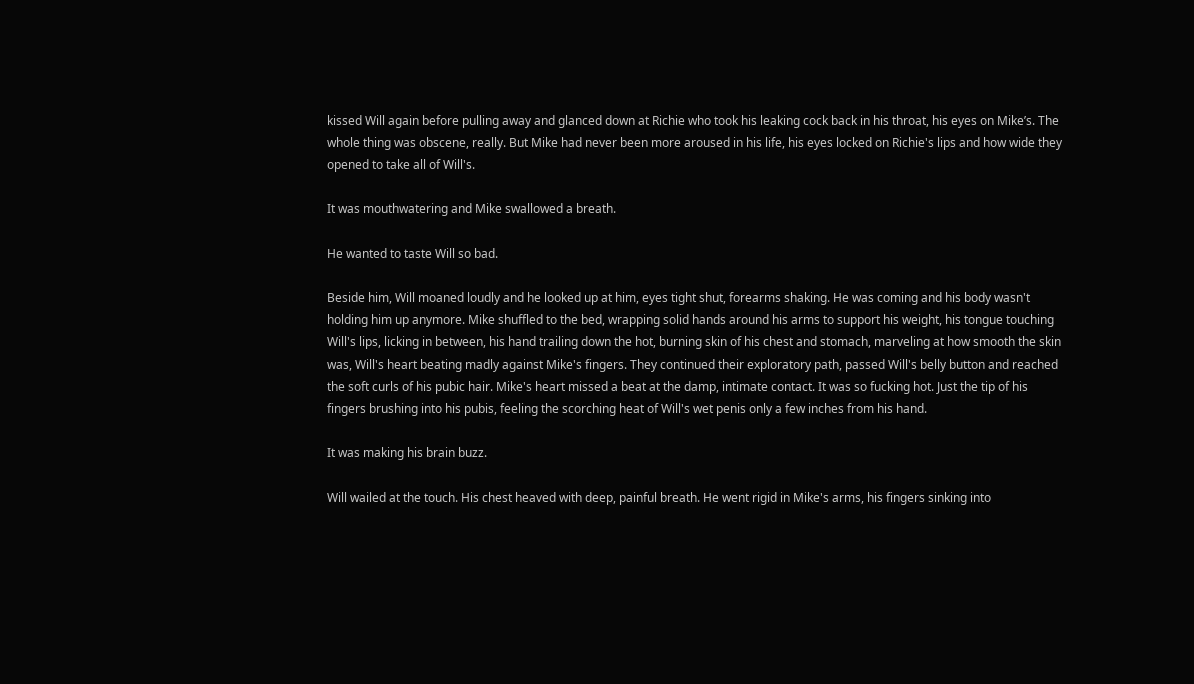kissed Will again before pulling away and glanced down at Richie who took his leaking cock back in his throat, his eyes on Mike’s. The whole thing was obscene, really. But Mike had never been more aroused in his life, his eyes locked on Richie's lips and how wide they opened to take all of Will's.

It was mouthwatering and Mike swallowed a breath.

He wanted to taste Will so bad.

Beside him, Will moaned loudly and he looked up at him, eyes tight shut, forearms shaking. He was coming and his body wasn't holding him up anymore. Mike shuffled to the bed, wrapping solid hands around his arms to support his weight, his tongue touching Will's lips, licking in between, his hand trailing down the hot, burning skin of his chest and stomach, marveling at how smooth the skin was, Will's heart beating madly against Mike's fingers. They continued their exploratory path, passed Will's belly button and reached the soft curls of his pubic hair. Mike's heart missed a beat at the damp, intimate contact. It was so fucking hot. Just the tip of his fingers brushing into his pubis, feeling the scorching heat of Will's wet penis only a few inches from his hand.

It was making his brain buzz.

Will wailed at the touch. His chest heaved with deep, painful breath. He went rigid in Mike's arms, his fingers sinking into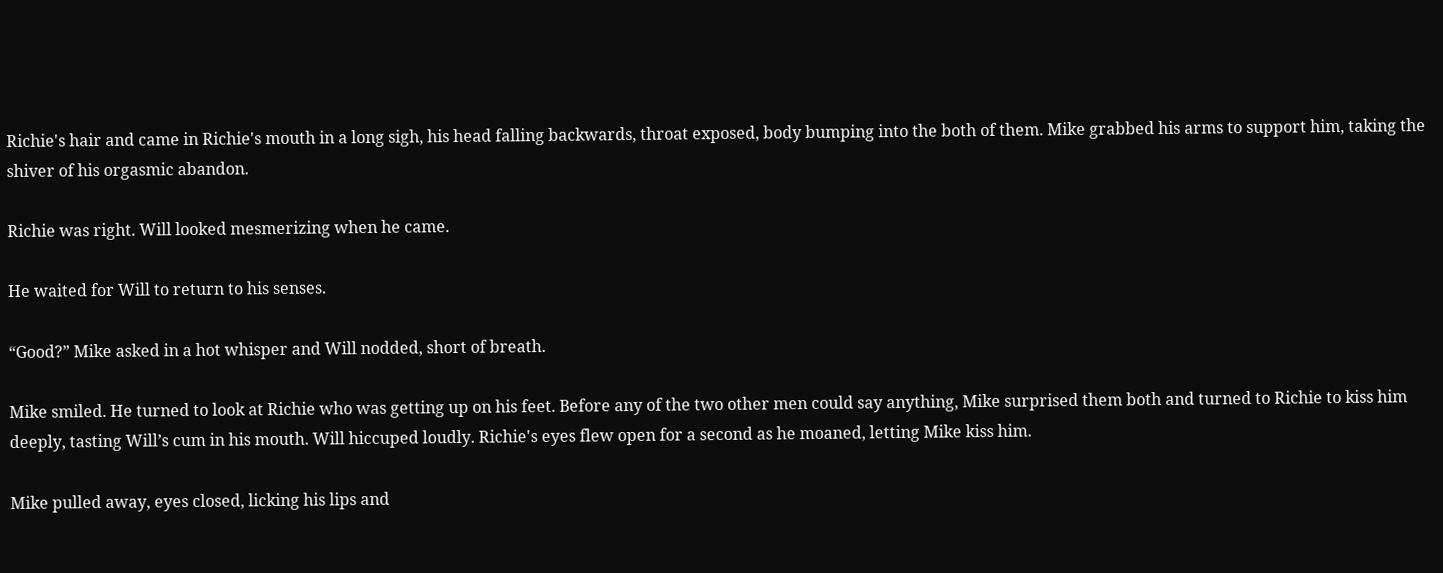Richie's hair and came in Richie's mouth in a long sigh, his head falling backwards, throat exposed, body bumping into the both of them. Mike grabbed his arms to support him, taking the shiver of his orgasmic abandon.

Richie was right. Will looked mesmerizing when he came.

He waited for Will to return to his senses.

“Good?” Mike asked in a hot whisper and Will nodded, short of breath.

Mike smiled. He turned to look at Richie who was getting up on his feet. Before any of the two other men could say anything, Mike surprised them both and turned to Richie to kiss him deeply, tasting Will’s cum in his mouth. Will hiccuped loudly. Richie's eyes flew open for a second as he moaned, letting Mike kiss him.

Mike pulled away, eyes closed, licking his lips and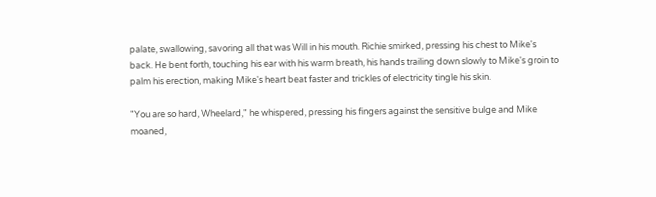palate, swallowing, savoring all that was Will in his mouth. Richie smirked, pressing his chest to Mike's back. He bent forth, touching his ear with his warm breath, his hands trailing down slowly to Mike's groin to palm his erection, making Mike's heart beat faster and trickles of electricity tingle his skin.

"You are so hard, Wheelard," he whispered, pressing his fingers against the sensitive bulge and Mike moaned,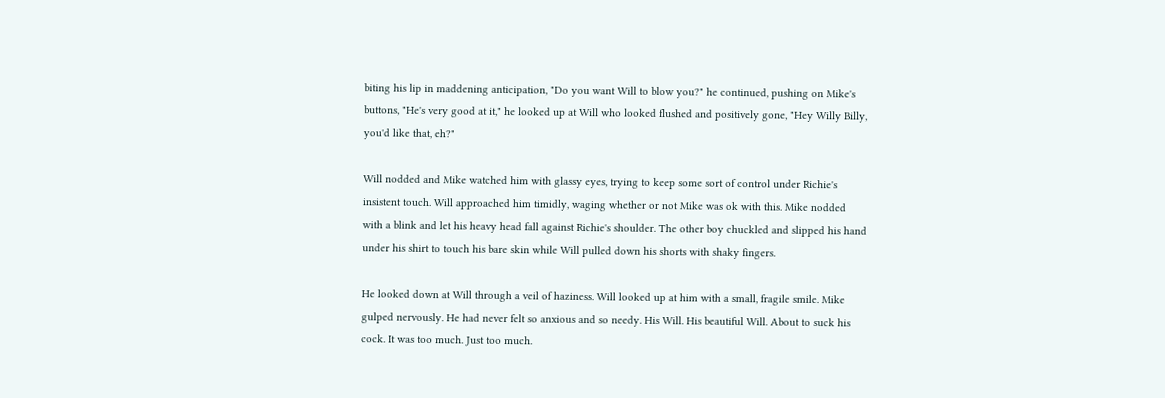biting his lip in maddening anticipation, "Do you want Will to blow you?" he continued, pushing on Mike's buttons, "He's very good at it," he looked up at Will who looked flushed and positively gone, "Hey Willy Billy, you'd like that, eh?"

Will nodded and Mike watched him with glassy eyes, trying to keep some sort of control under Richie's insistent touch. Will approached him timidly, waging whether or not Mike was ok with this. Mike nodded with a blink and let his heavy head fall against Richie's shoulder. The other boy chuckled and slipped his hand under his shirt to touch his bare skin while Will pulled down his shorts with shaky fingers.

He looked down at Will through a veil of haziness. Will looked up at him with a small, fragile smile. Mike gulped nervously. He had never felt so anxious and so needy. His Will. His beautiful Will. About to suck his cock. It was too much. Just too much.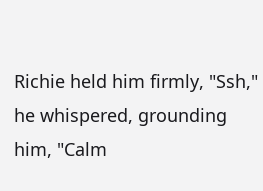Richie held him firmly, "Ssh," he whispered, grounding him, "Calm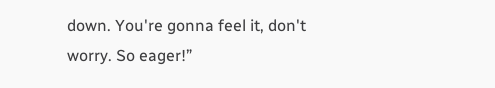down. You're gonna feel it, don't worry. So eager!”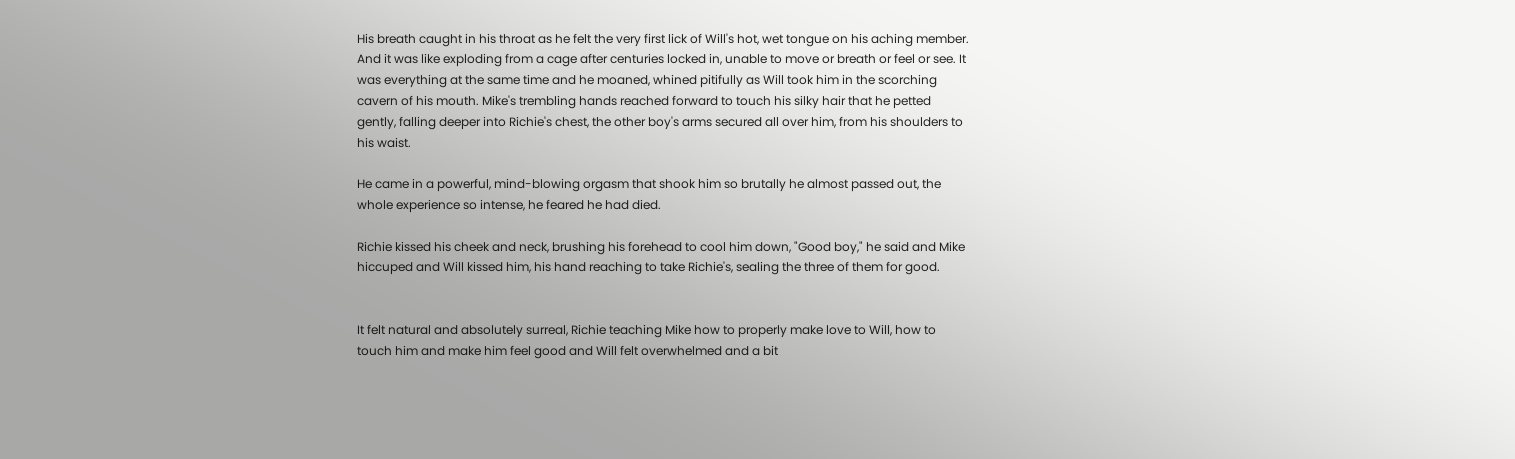His breath caught in his throat as he felt the very first lick of Will's hot, wet tongue on his aching member. And it was like exploding from a cage after centuries locked in, unable to move or breath or feel or see. It was everything at the same time and he moaned, whined pitifully as Will took him in the scorching cavern of his mouth. Mike's trembling hands reached forward to touch his silky hair that he petted gently, falling deeper into Richie's chest, the other boy's arms secured all over him, from his shoulders to his waist.

He came in a powerful, mind-blowing orgasm that shook him so brutally he almost passed out, the whole experience so intense, he feared he had died.

Richie kissed his cheek and neck, brushing his forehead to cool him down, "Good boy," he said and Mike hiccuped and Will kissed him, his hand reaching to take Richie's, sealing the three of them for good.


It felt natural and absolutely surreal, Richie teaching Mike how to properly make love to Will, how to touch him and make him feel good and Will felt overwhelmed and a bit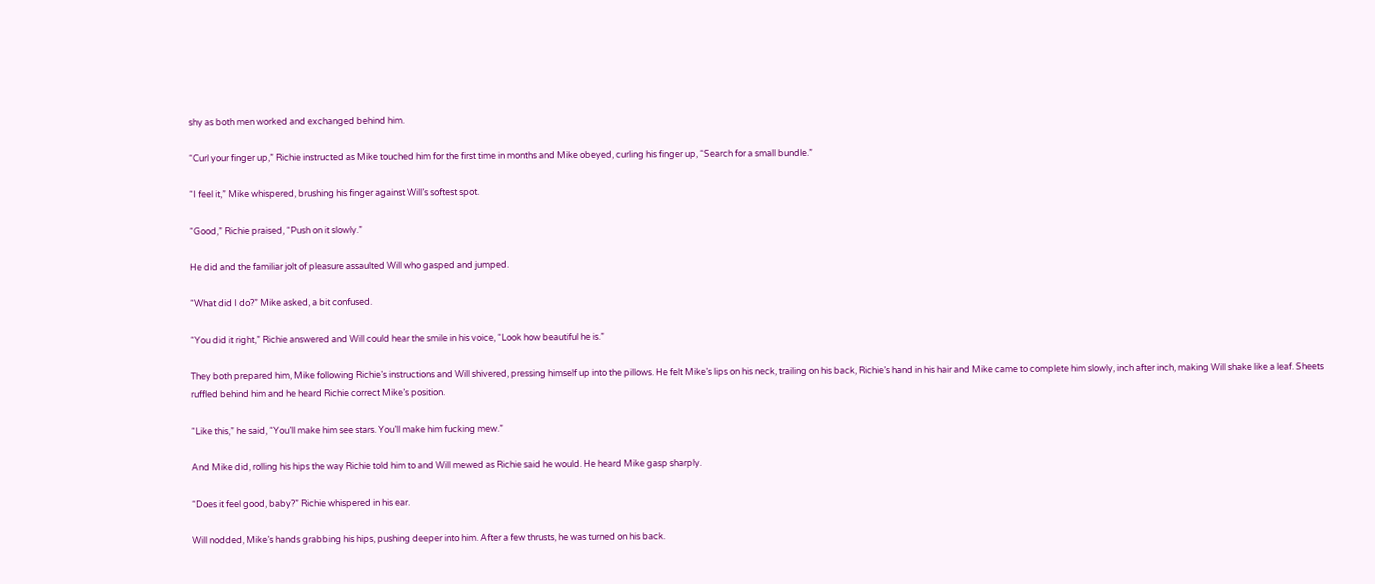shy as both men worked and exchanged behind him.

“Curl your finger up,” Richie instructed as Mike touched him for the first time in months and Mike obeyed, curling his finger up, “Search for a small bundle.”

“I feel it,” Mike whispered, brushing his finger against Will’s softest spot.

“Good,” Richie praised, “Push on it slowly.”

He did and the familiar jolt of pleasure assaulted Will who gasped and jumped.

“What did I do?” Mike asked, a bit confused.

“You did it right,” Richie answered and Will could hear the smile in his voice, “Look how beautiful he is.”

They both prepared him, Mike following Richie’s instructions and Will shivered, pressing himself up into the pillows. He felt Mike’s lips on his neck, trailing on his back, Richie’s hand in his hair and Mike came to complete him slowly, inch after inch, making Will shake like a leaf. Sheets ruffled behind him and he heard Richie correct Mike’s position.

“Like this,” he said, “You’ll make him see stars. You’ll make him fucking mew.”

And Mike did, rolling his hips the way Richie told him to and Will mewed as Richie said he would. He heard Mike gasp sharply.

“Does it feel good, baby?” Richie whispered in his ear.

Will nodded, Mike’s hands grabbing his hips, pushing deeper into him. After a few thrusts, he was turned on his back.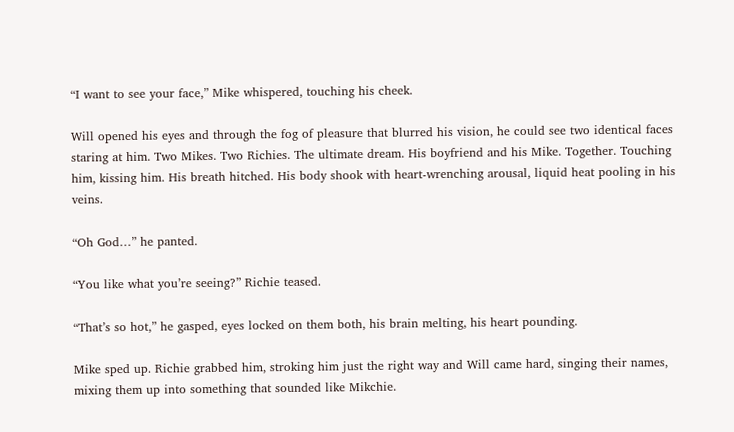“I want to see your face,” Mike whispered, touching his cheek.

Will opened his eyes and through the fog of pleasure that blurred his vision, he could see two identical faces staring at him. Two Mikes. Two Richies. The ultimate dream. His boyfriend and his Mike. Together. Touching him, kissing him. His breath hitched. His body shook with heart-wrenching arousal, liquid heat pooling in his veins.

“Oh God…” he panted.

“You like what you’re seeing?” Richie teased.

“That’s so hot,” he gasped, eyes locked on them both, his brain melting, his heart pounding.

Mike sped up. Richie grabbed him, stroking him just the right way and Will came hard, singing their names, mixing them up into something that sounded like Mikchie.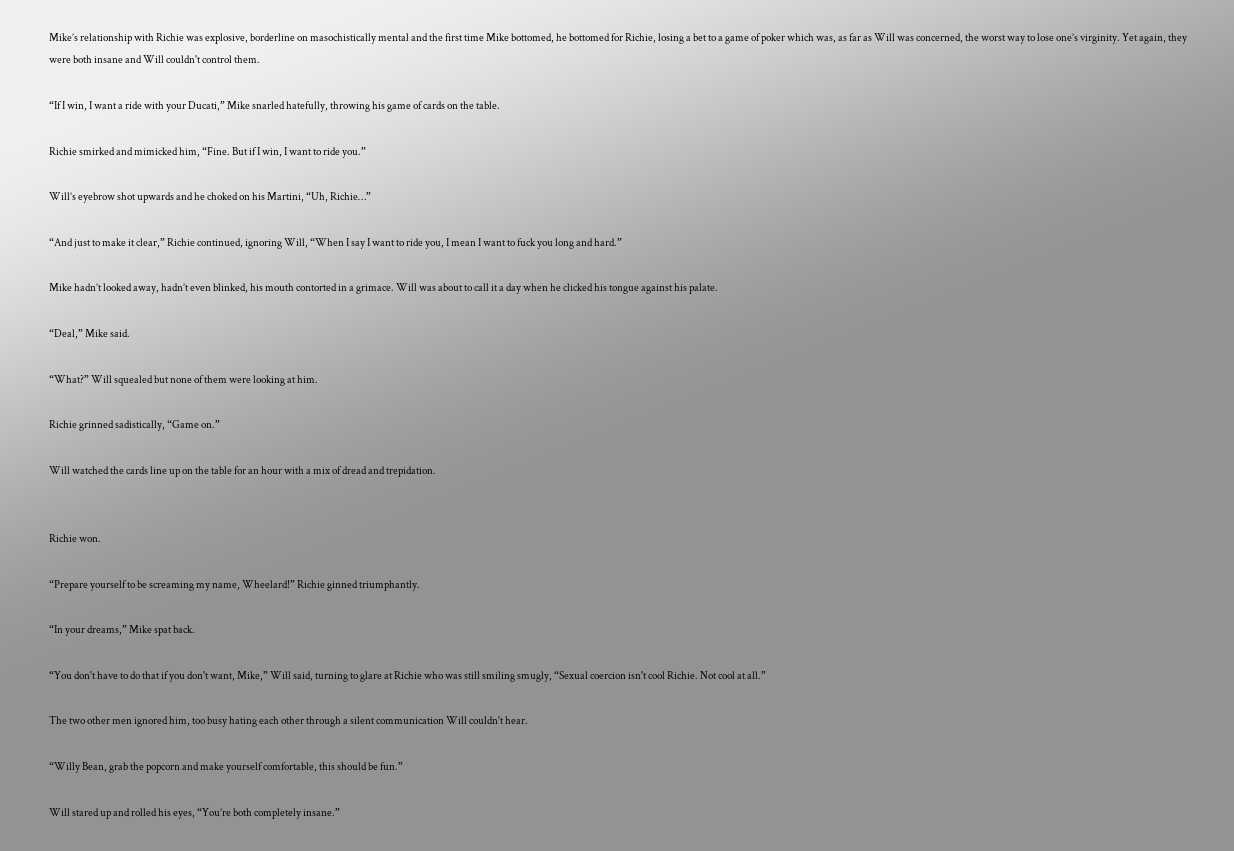Mike’s relationship with Richie was explosive, borderline on masochistically mental and the first time Mike bottomed, he bottomed for Richie, losing a bet to a game of poker which was, as far as Will was concerned, the worst way to lose one’s virginity. Yet again, they were both insane and Will couldn't control them.

“If I win, I want a ride with your Ducati,” Mike snarled hatefully, throwing his game of cards on the table.

Richie smirked and mimicked him, “Fine. But if I win, I want to ride you.”

Will’s eyebrow shot upwards and he choked on his Martini, “Uh, Richie…”

“And just to make it clear,” Richie continued, ignoring Will, “When I say I want to ride you, I mean I want to fuck you long and hard.”

Mike hadn’t looked away, hadn’t even blinked, his mouth contorted in a grimace. Will was about to call it a day when he clicked his tongue against his palate.

“Deal,” Mike said.

“What?” Will squealed but none of them were looking at him.

Richie grinned sadistically, “Game on.”

Will watched the cards line up on the table for an hour with a mix of dread and trepidation.


Richie won.

“Prepare yourself to be screaming my name, Wheelard!” Richie ginned triumphantly.

“In your dreams,” Mike spat back.

“You don't have to do that if you don't want, Mike,” Will said, turning to glare at Richie who was still smiling smugly, “Sexual coercion isn't cool Richie. Not cool at all.”

The two other men ignored him, too busy hating each other through a silent communication Will couldn't hear.

“Willy Bean, grab the popcorn and make yourself comfortable, this should be fun.”

Will stared up and rolled his eyes, “You’re both completely insane.”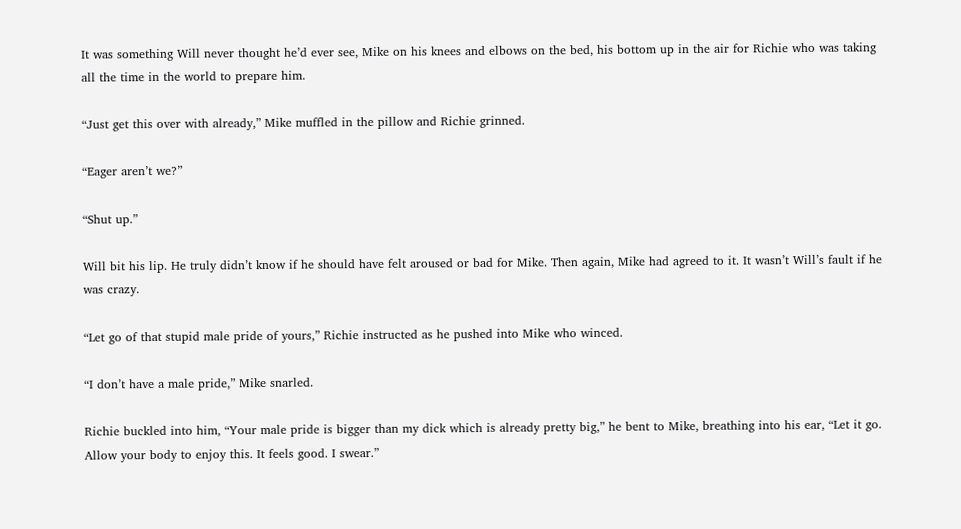It was something Will never thought he’d ever see, Mike on his knees and elbows on the bed, his bottom up in the air for Richie who was taking all the time in the world to prepare him.

“Just get this over with already,” Mike muffled in the pillow and Richie grinned.

“Eager aren’t we?”

“Shut up.”

Will bit his lip. He truly didn’t know if he should have felt aroused or bad for Mike. Then again, Mike had agreed to it. It wasn’t Will’s fault if he was crazy.

“Let go of that stupid male pride of yours,” Richie instructed as he pushed into Mike who winced.

“I don’t have a male pride,” Mike snarled.

Richie buckled into him, “Your male pride is bigger than my dick which is already pretty big,” he bent to Mike, breathing into his ear, “Let it go. Allow your body to enjoy this. It feels good. I swear.”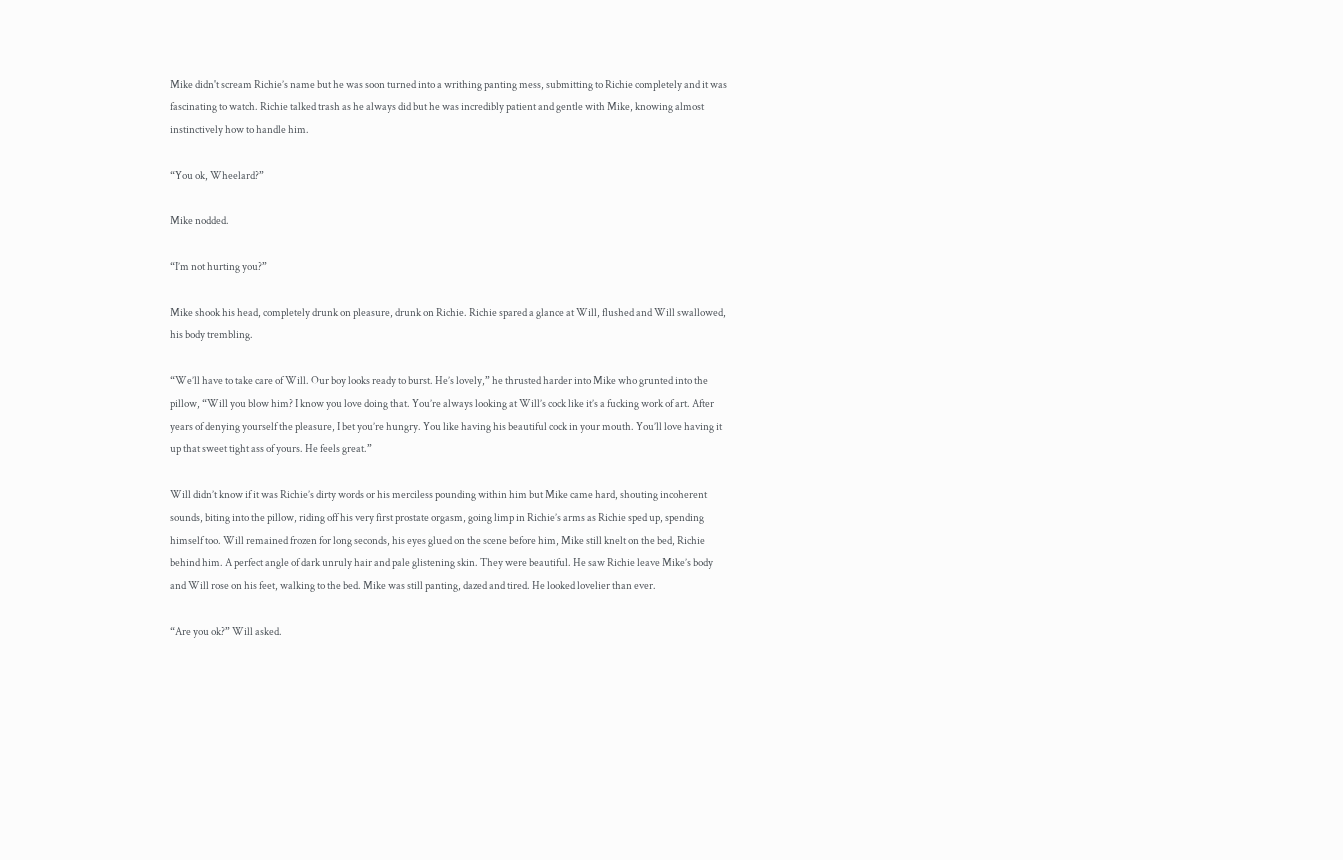Mike didn't scream Richie’s name but he was soon turned into a writhing panting mess, submitting to Richie completely and it was fascinating to watch. Richie talked trash as he always did but he was incredibly patient and gentle with Mike, knowing almost instinctively how to handle him.

“You ok, Wheelard?”

Mike nodded.

“I’m not hurting you?”

Mike shook his head, completely drunk on pleasure, drunk on Richie. Richie spared a glance at Will, flushed and Will swallowed, his body trembling.

“We’ll have to take care of Will. Our boy looks ready to burst. He’s lovely,” he thrusted harder into Mike who grunted into the pillow, “Will you blow him? I know you love doing that. You’re always looking at Will’s cock like it’s a fucking work of art. After years of denying yourself the pleasure, I bet you’re hungry. You like having his beautiful cock in your mouth. You’ll love having it up that sweet tight ass of yours. He feels great.”

Will didn’t know if it was Richie’s dirty words or his merciless pounding within him but Mike came hard, shouting incoherent sounds, biting into the pillow, riding off his very first prostate orgasm, going limp in Richie’s arms as Richie sped up, spending himself too. Will remained frozen for long seconds, his eyes glued on the scene before him, Mike still knelt on the bed, Richie behind him. A perfect angle of dark unruly hair and pale glistening skin. They were beautiful. He saw Richie leave Mike’s body and Will rose on his feet, walking to the bed. Mike was still panting, dazed and tired. He looked lovelier than ever.

“Are you ok?” Will asked.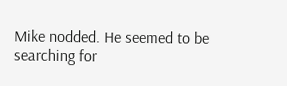Mike nodded. He seemed to be searching for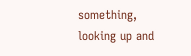something, looking up and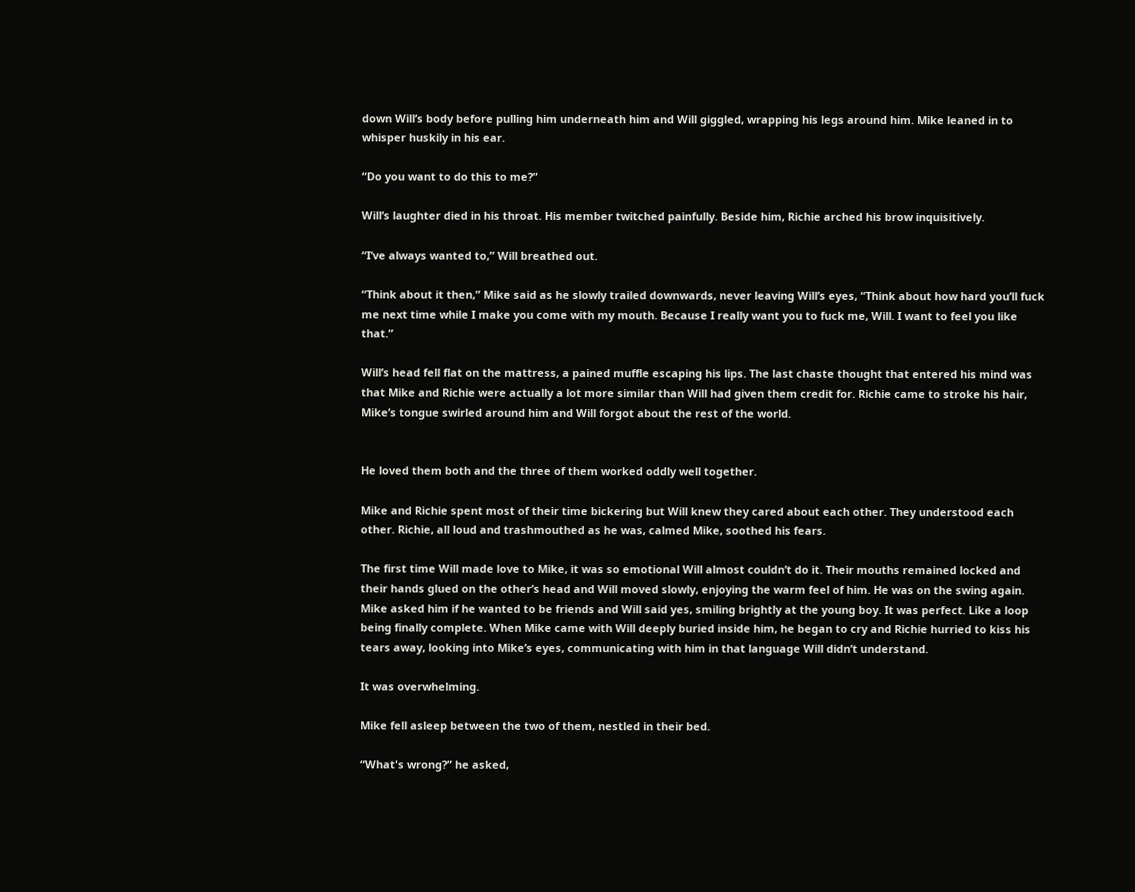down Will’s body before pulling him underneath him and Will giggled, wrapping his legs around him. Mike leaned in to whisper huskily in his ear.

“Do you want to do this to me?”

Will’s laughter died in his throat. His member twitched painfully. Beside him, Richie arched his brow inquisitively.

“I’ve always wanted to,” Will breathed out.

“Think about it then,” Mike said as he slowly trailed downwards, never leaving Will’s eyes, “Think about how hard you’ll fuck me next time while I make you come with my mouth. Because I really want you to fuck me, Will. I want to feel you like that.”

Will’s head fell flat on the mattress, a pained muffle escaping his lips. The last chaste thought that entered his mind was that Mike and Richie were actually a lot more similar than Will had given them credit for. Richie came to stroke his hair, Mike’s tongue swirled around him and Will forgot about the rest of the world.


He loved them both and the three of them worked oddly well together.

Mike and Richie spent most of their time bickering but Will knew they cared about each other. They understood each other. Richie, all loud and trashmouthed as he was, calmed Mike, soothed his fears.

The first time Will made love to Mike, it was so emotional Will almost couldn’t do it. Their mouths remained locked and their hands glued on the other’s head and Will moved slowly, enjoying the warm feel of him. He was on the swing again. Mike asked him if he wanted to be friends and Will said yes, smiling brightly at the young boy. It was perfect. Like a loop being finally complete. When Mike came with Will deeply buried inside him, he began to cry and Richie hurried to kiss his tears away, looking into Mike’s eyes, communicating with him in that language Will didn’t understand.

It was overwhelming.

Mike fell asleep between the two of them, nestled in their bed.

“What's wrong?” he asked,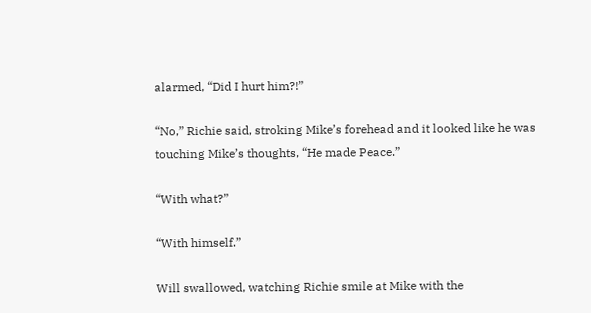alarmed, “Did I hurt him?!”

“No,” Richie said, stroking Mike’s forehead and it looked like he was touching Mike’s thoughts, “He made Peace.”

“With what?”

“With himself.”

Will swallowed, watching Richie smile at Mike with the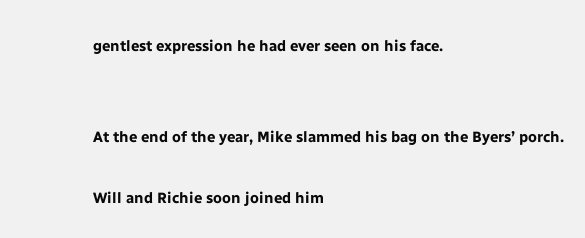gentlest expression he had ever seen on his face.


At the end of the year, Mike slammed his bag on the Byers’ porch.

Will and Richie soon joined him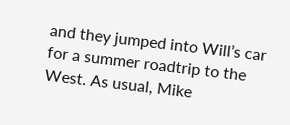and they jumped into Will’s car for a summer roadtrip to the West. As usual, Mike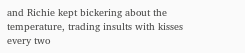and Richie kept bickering about the temperature, trading insults with kisses every two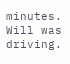minutes. Will was driving.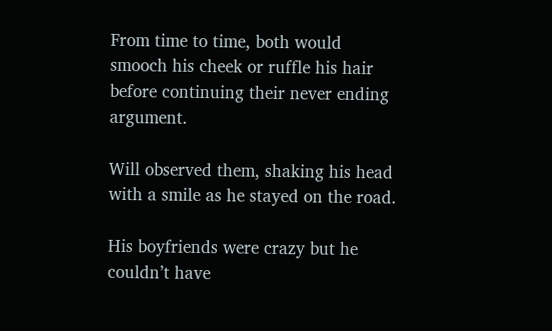From time to time, both would smooch his cheek or ruffle his hair before continuing their never ending argument.

Will observed them, shaking his head with a smile as he stayed on the road.

His boyfriends were crazy but he couldn’t have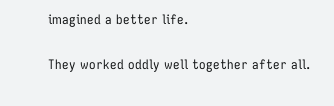imagined a better life.

They worked oddly well together after all.